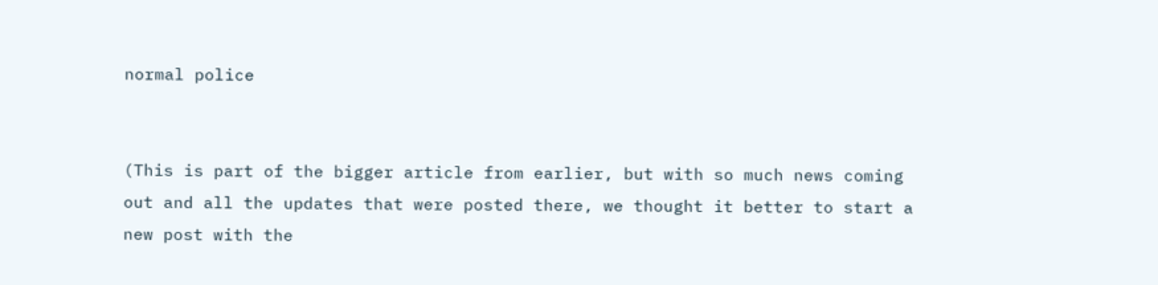normal police


(This is part of the bigger article from earlier, but with so much news coming out and all the updates that were posted there, we thought it better to start a new post with the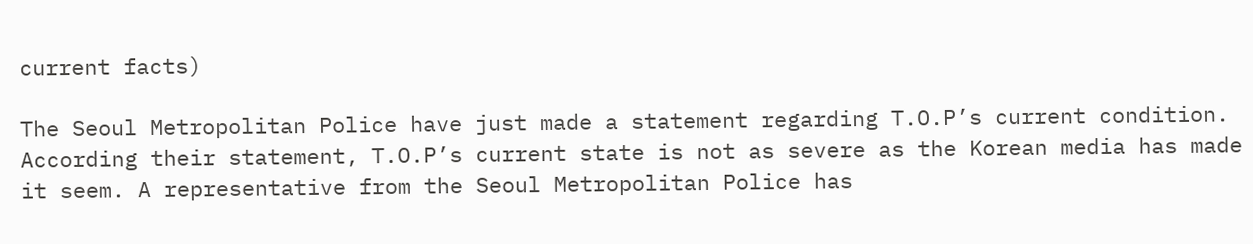current facts)

The Seoul Metropolitan Police have just made a statement regarding T.O.P’s current condition. According their statement, T.O.P’s current state is not as severe as the Korean media has made it seem. A representative from the Seoul Metropolitan Police has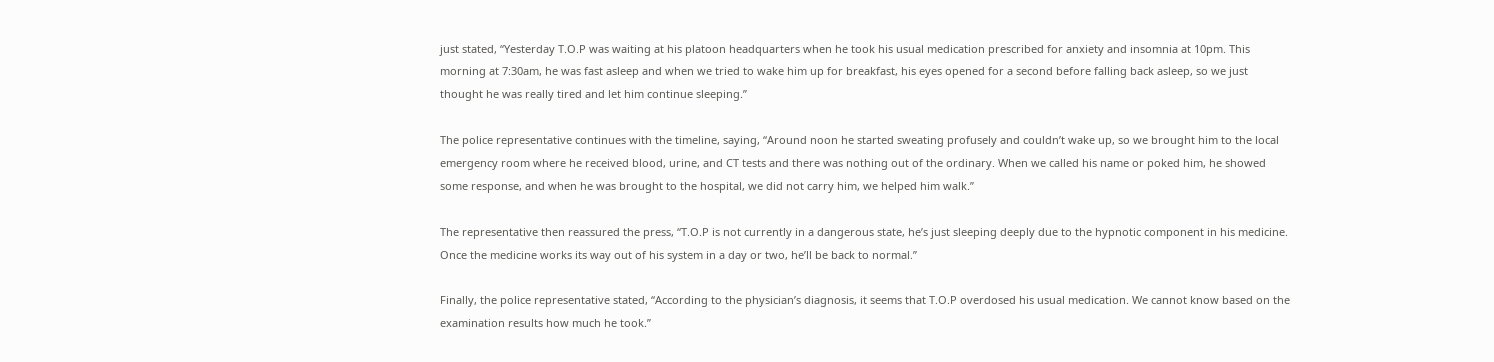just stated, “Yesterday T.O.P was waiting at his platoon headquarters when he took his usual medication prescribed for anxiety and insomnia at 10pm. This morning at 7:30am, he was fast asleep and when we tried to wake him up for breakfast, his eyes opened for a second before falling back asleep, so we just thought he was really tired and let him continue sleeping.”

The police representative continues with the timeline, saying, “Around noon he started sweating profusely and couldn’t wake up, so we brought him to the local emergency room where he received blood, urine, and CT tests and there was nothing out of the ordinary. When we called his name or poked him, he showed some response, and when he was brought to the hospital, we did not carry him, we helped him walk.”

The representative then reassured the press, “T.O.P is not currently in a dangerous state, he’s just sleeping deeply due to the hypnotic component in his medicine. Once the medicine works its way out of his system in a day or two, he’ll be back to normal.”

Finally, the police representative stated, “According to the physician’s diagnosis, it seems that T.O.P overdosed his usual medication. We cannot know based on the examination results how much he took.”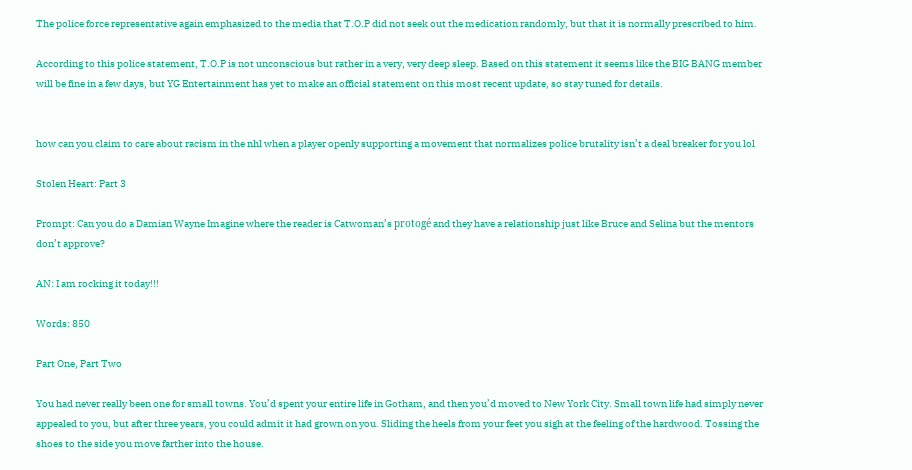The police force representative again emphasized to the media that T.O.P did not seek out the medication randomly, but that it is normally prescribed to him.

According to this police statement, T.O.P is not unconscious but rather in a very, very deep sleep. Based on this statement it seems like the BIG BANG member will be fine in a few days, but YG Entertainment has yet to make an official statement on this most recent update, so stay tuned for details.


how can you claim to care about racism in the nhl when a player openly supporting a movement that normalizes police brutality isn’t a deal breaker for you lol

Stolen Heart: Part 3

Prompt: Can you do a Damian Wayne Imagine where the reader is Catwoman’s protogé and they have a relationship just like Bruce and Selina but the mentors don’t approve?

AN: I am rocking it today!!!

Words: 850

Part One, Part Two

You had never really been one for small towns. You’d spent your entire life in Gotham, and then you’d moved to New York City. Small town life had simply never appealed to you, but after three years, you could admit it had grown on you. Sliding the heels from your feet you sigh at the feeling of the hardwood. Tossing the shoes to the side you move farther into the house.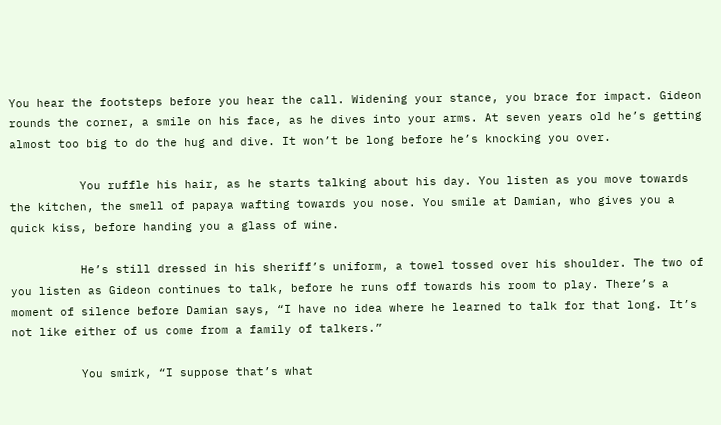You hear the footsteps before you hear the call. Widening your stance, you brace for impact. Gideon rounds the corner, a smile on his face, as he dives into your arms. At seven years old he’s getting almost too big to do the hug and dive. It won’t be long before he’s knocking you over.

          You ruffle his hair, as he starts talking about his day. You listen as you move towards the kitchen, the smell of papaya wafting towards you nose. You smile at Damian, who gives you a quick kiss, before handing you a glass of wine.

          He’s still dressed in his sheriff’s uniform, a towel tossed over his shoulder. The two of you listen as Gideon continues to talk, before he runs off towards his room to play. There’s a moment of silence before Damian says, “I have no idea where he learned to talk for that long. It’s not like either of us come from a family of talkers.”

          You smirk, “I suppose that’s what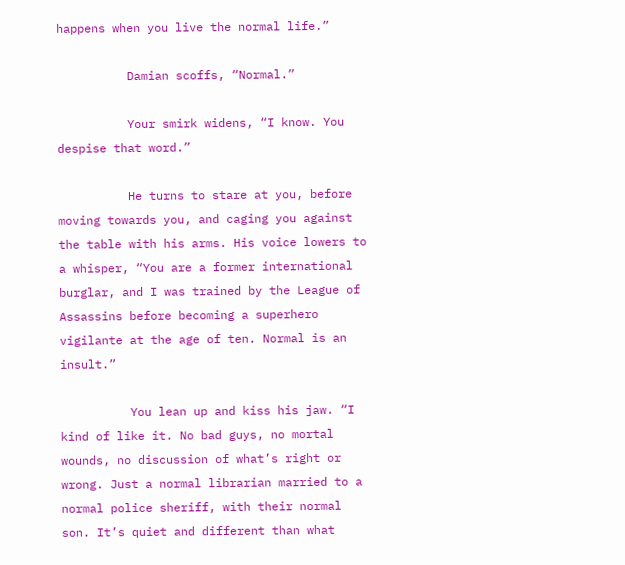happens when you live the normal life.”

          Damian scoffs, “Normal.”

          Your smirk widens, “I know. You despise that word.”

          He turns to stare at you, before moving towards you, and caging you against the table with his arms. His voice lowers to a whisper, “You are a former international burglar, and I was trained by the League of Assassins before becoming a superhero vigilante at the age of ten. Normal is an insult.”

          You lean up and kiss his jaw. “I kind of like it. No bad guys, no mortal wounds, no discussion of what’s right or wrong. Just a normal librarian married to a normal police sheriff, with their normal son. It’s quiet and different than what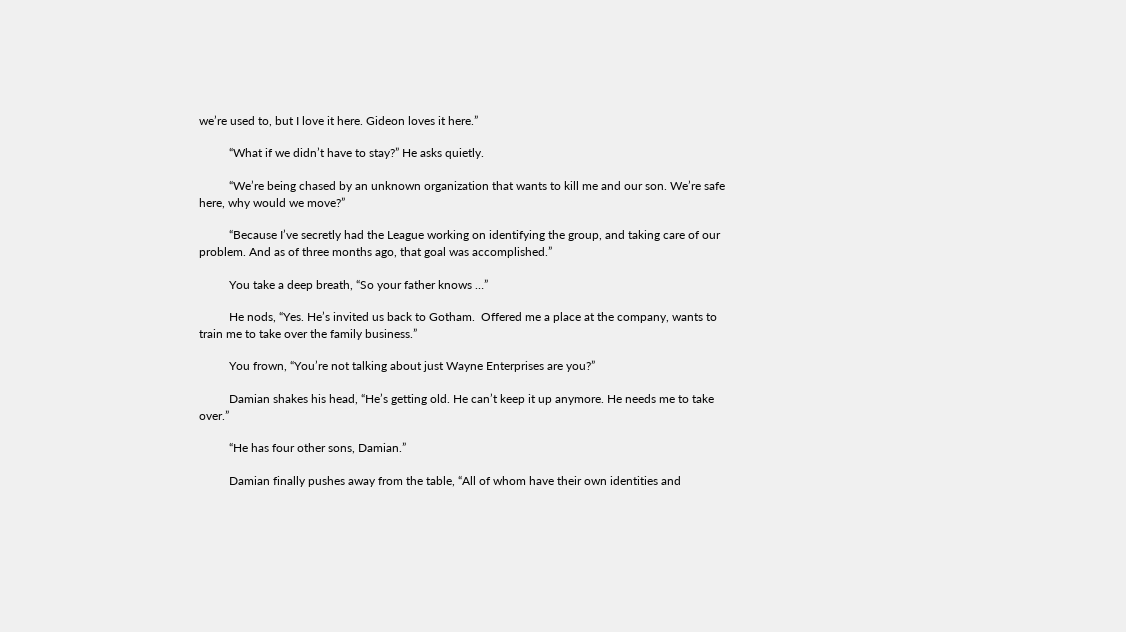we’re used to, but I love it here. Gideon loves it here.”

          “What if we didn’t have to stay?” He asks quietly.

          “We’re being chased by an unknown organization that wants to kill me and our son. We’re safe here, why would we move?”

          “Because I’ve secretly had the League working on identifying the group, and taking care of our problem. And as of three months ago, that goal was accomplished.”

          You take a deep breath, “So your father knows …”

          He nods, “Yes. He’s invited us back to Gotham.  Offered me a place at the company, wants to train me to take over the family business.”

          You frown, “You’re not talking about just Wayne Enterprises are you?”

          Damian shakes his head, “He’s getting old. He can’t keep it up anymore. He needs me to take over.”

          “He has four other sons, Damian.”

          Damian finally pushes away from the table, “All of whom have their own identities and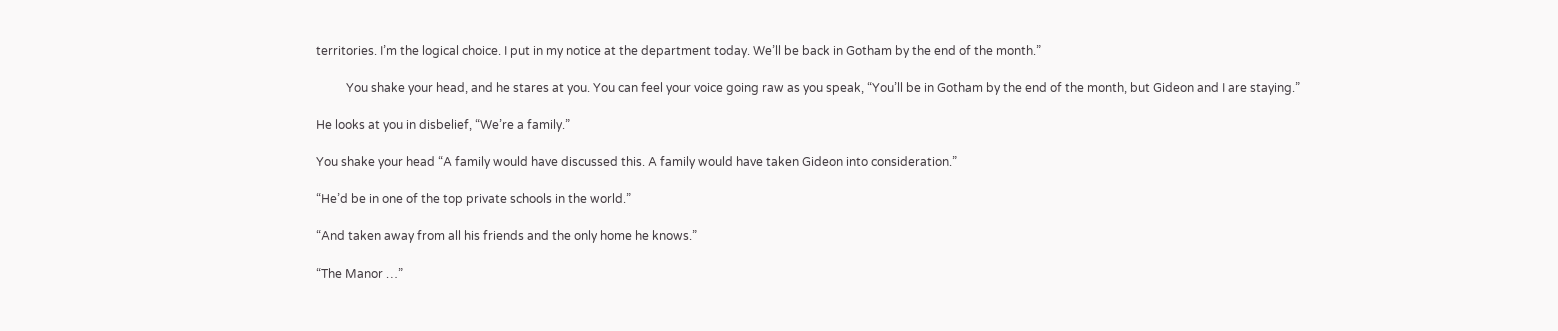territories. I’m the logical choice. I put in my notice at the department today. We’ll be back in Gotham by the end of the month.”

          You shake your head, and he stares at you. You can feel your voice going raw as you speak, “You’ll be in Gotham by the end of the month, but Gideon and I are staying.”

He looks at you in disbelief, “We’re a family.”

You shake your head “A family would have discussed this. A family would have taken Gideon into consideration.”

“He’d be in one of the top private schools in the world.”

“And taken away from all his friends and the only home he knows.”

“The Manor …”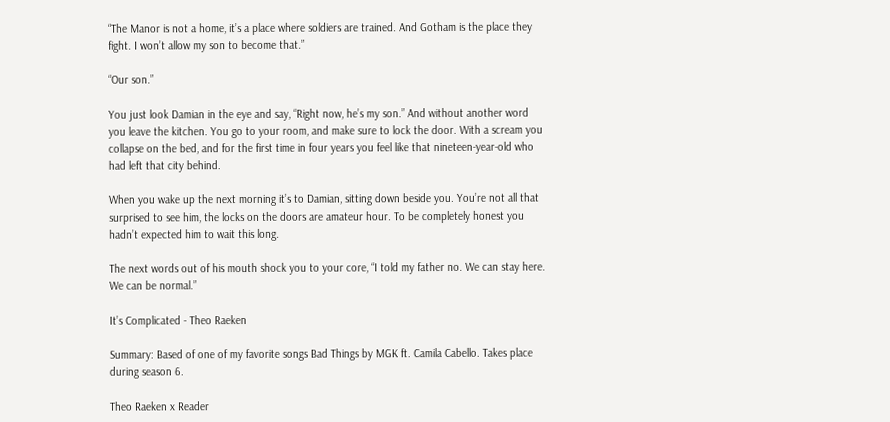“The Manor is not a home, it’s a place where soldiers are trained. And Gotham is the place they fight. I won’t allow my son to become that.”

“Our son.”

You just look Damian in the eye and say, “Right now, he’s my son.” And without another word you leave the kitchen. You go to your room, and make sure to lock the door. With a scream you collapse on the bed, and for the first time in four years you feel like that nineteen-year-old who had left that city behind.

When you wake up the next morning it’s to Damian, sitting down beside you. You’re not all that surprised to see him, the locks on the doors are amateur hour. To be completely honest you hadn’t expected him to wait this long.

The next words out of his mouth shock you to your core, “I told my father no. We can stay here. We can be normal.”

It’s Complicated - Theo Raeken

Summary: Based of one of my favorite songs Bad Things by MGK ft. Camila Cabello. Takes place during season 6.

Theo Raeken x Reader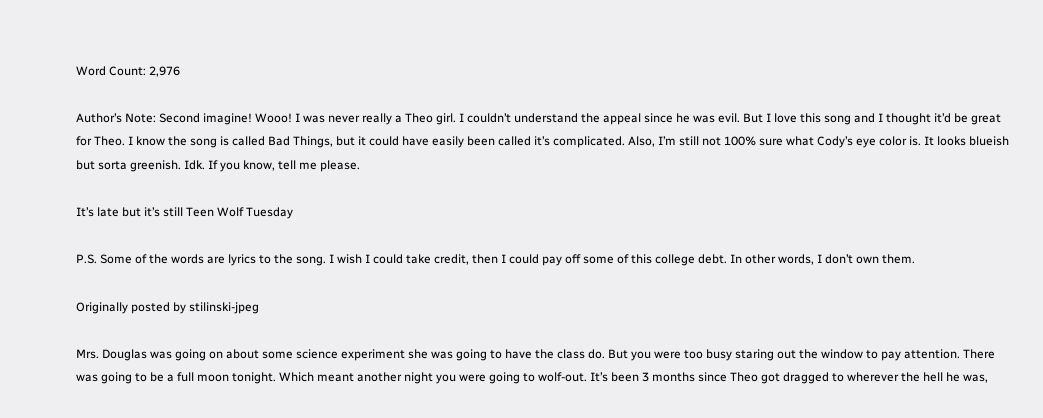Word Count: 2,976

Author’s Note: Second imagine! Wooo! I was never really a Theo girl. I couldn’t understand the appeal since he was evil. But I love this song and I thought it’d be great for Theo. I know the song is called Bad Things, but it could have easily been called it’s complicated. Also, I’m still not 100% sure what Cody’s eye color is. It looks blueish but sorta greenish. Idk. If you know, tell me please.

It’s late but it’s still Teen Wolf Tuesday

P.S. Some of the words are lyrics to the song. I wish I could take credit, then I could pay off some of this college debt. In other words, I don’t own them.

Originally posted by stilinski-jpeg

Mrs. Douglas was going on about some science experiment she was going to have the class do. But you were too busy staring out the window to pay attention. There was going to be a full moon tonight. Which meant another night you were going to wolf-out. It’s been 3 months since Theo got dragged to wherever the hell he was,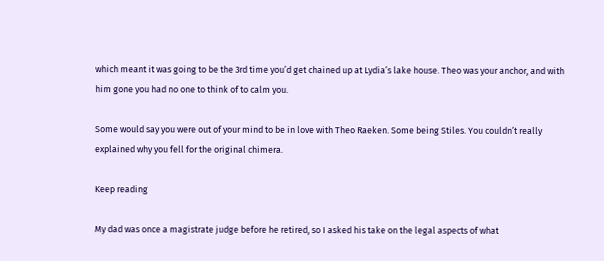which meant it was going to be the 3rd time you’d get chained up at Lydia’s lake house. Theo was your anchor, and with him gone you had no one to think of to calm you.

Some would say you were out of your mind to be in love with Theo Raeken. Some being Stiles. You couldn’t really explained why you fell for the original chimera.

Keep reading

My dad was once a magistrate judge before he retired, so I asked his take on the legal aspects of what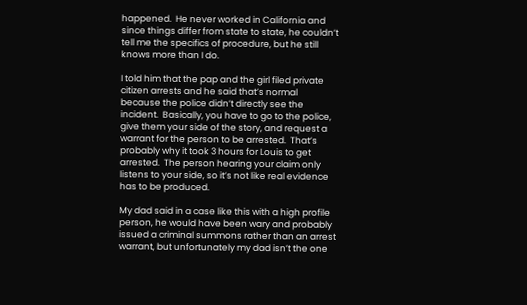happened.  He never worked in California and since things differ from state to state, he couldn’t tell me the specifics of procedure, but he still knows more than I do.

I told him that the pap and the girl filed private citizen arrests and he said that’s normal because the police didn’t directly see the incident.  Basically, you have to go to the police, give them your side of the story, and request a warrant for the person to be arrested.  That’s probably why it took 3 hours for Louis to get arrested.  The person hearing your claim only listens to your side, so it’s not like real evidence has to be produced.

My dad said in a case like this with a high profile person, he would have been wary and probably issued a criminal summons rather than an arrest warrant, but unfortunately my dad isn’t the one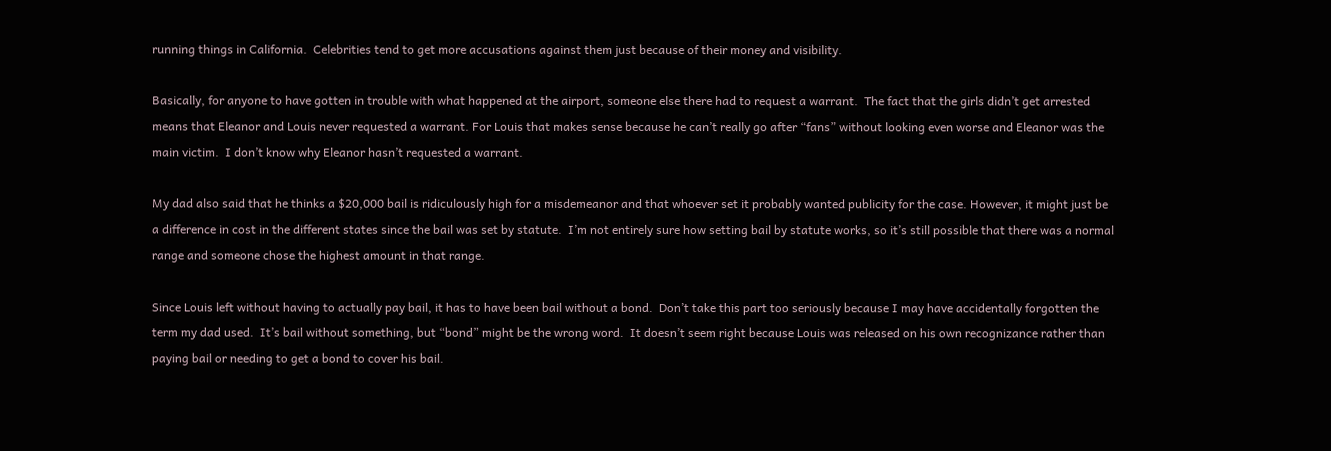running things in California.  Celebrities tend to get more accusations against them just because of their money and visibility.

Basically, for anyone to have gotten in trouble with what happened at the airport, someone else there had to request a warrant.  The fact that the girls didn’t get arrested means that Eleanor and Louis never requested a warrant. For Louis that makes sense because he can’t really go after “fans” without looking even worse and Eleanor was the main victim.  I don’t know why Eleanor hasn’t requested a warrant.

My dad also said that he thinks a $20,000 bail is ridiculously high for a misdemeanor and that whoever set it probably wanted publicity for the case. However, it might just be a difference in cost in the different states since the bail was set by statute.  I’m not entirely sure how setting bail by statute works, so it’s still possible that there was a normal range and someone chose the highest amount in that range.

Since Louis left without having to actually pay bail, it has to have been bail without a bond.  Don’t take this part too seriously because I may have accidentally forgotten the term my dad used.  It’s bail without something, but “bond” might be the wrong word.  It doesn’t seem right because Louis was released on his own recognizance rather than paying bail or needing to get a bond to cover his bail.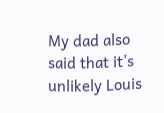My dad also said that it’s unlikely Louis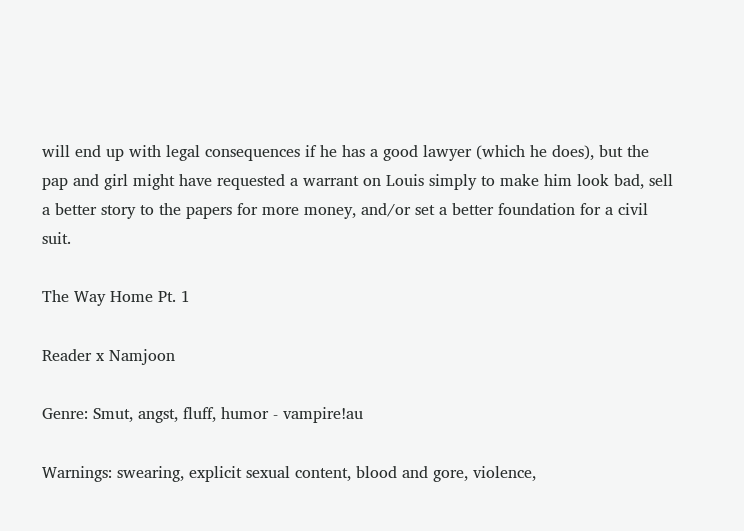will end up with legal consequences if he has a good lawyer (which he does), but the pap and girl might have requested a warrant on Louis simply to make him look bad, sell a better story to the papers for more money, and/or set a better foundation for a civil suit.

The Way Home Pt. 1

Reader x Namjoon

Genre: Smut, angst, fluff, humor - vampire!au

Warnings: swearing, explicit sexual content, blood and gore, violence,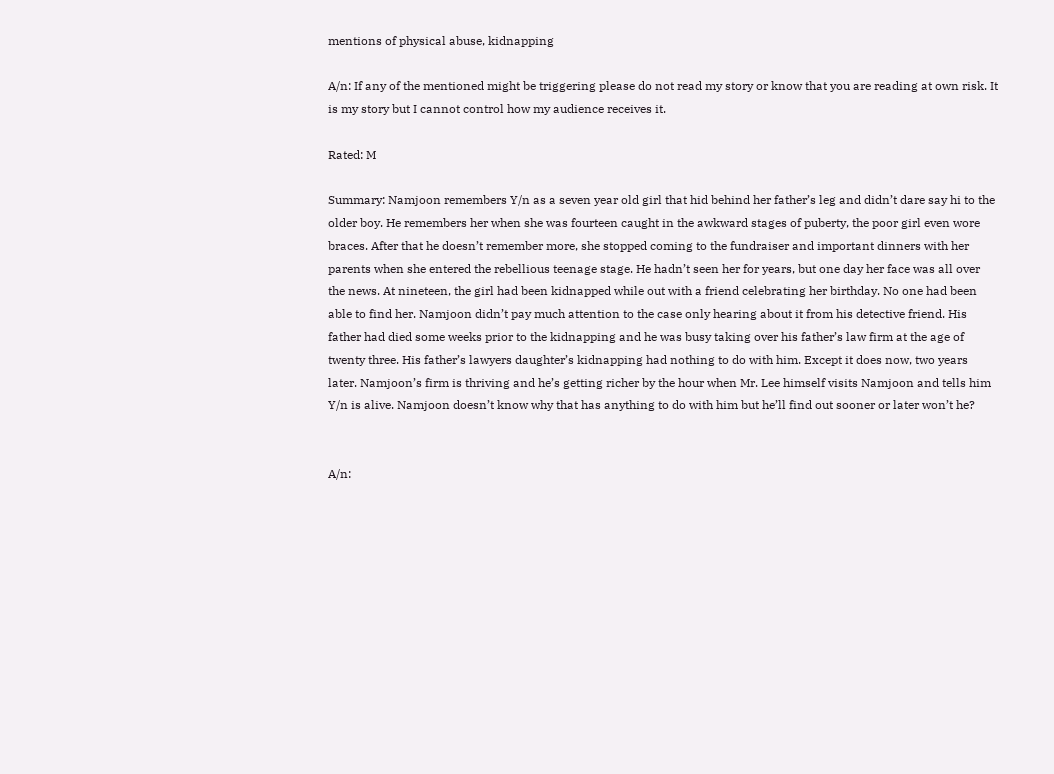mentions of physical abuse, kidnapping

A/n: If any of the mentioned might be triggering please do not read my story or know that you are reading at own risk. It is my story but I cannot control how my audience receives it.

Rated: M

Summary: Namjoon remembers Y/n as a seven year old girl that hid behind her father’s leg and didn’t dare say hi to the older boy. He remembers her when she was fourteen caught in the awkward stages of puberty, the poor girl even wore braces. After that he doesn’t remember more, she stopped coming to the fundraiser and important dinners with her parents when she entered the rebellious teenage stage. He hadn’t seen her for years, but one day her face was all over the news. At nineteen, the girl had been kidnapped while out with a friend celebrating her birthday. No one had been able to find her. Namjoon didn’t pay much attention to the case only hearing about it from his detective friend. His father had died some weeks prior to the kidnapping and he was busy taking over his father’s law firm at the age of twenty three. His father’s lawyers daughter’s kidnapping had nothing to do with him. Except it does now, two years later. Namjoon’s firm is thriving and he’s getting richer by the hour when Mr. Lee himself visits Namjoon and tells him Y/n is alive. Namjoon doesn’t know why that has anything to do with him but he’ll find out sooner or later won’t he?


A/n: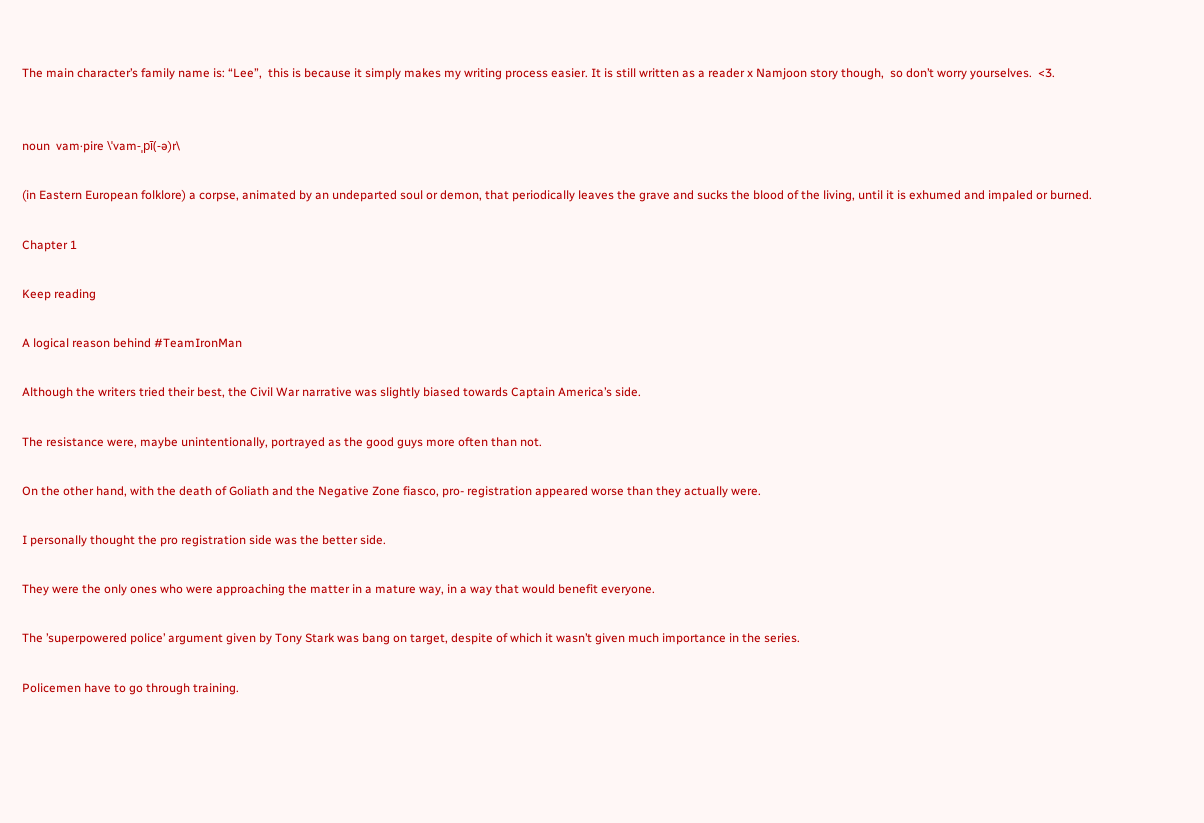The main character’s family name is: “Lee”,  this is because it simply makes my writing process easier. It is still written as a reader x Namjoon story though,  so don’t worry yourselves.  <3.


noun  vam·pire \ˈvam-ˌpī(-ə)r\

(in Eastern European folklore) a corpse, animated by an undeparted soul or demon, that periodically leaves the grave and sucks the blood of the living, until it is exhumed and impaled or burned.

Chapter 1

Keep reading

A logical reason behind #TeamIronMan

Although the writers tried their best, the Civil War narrative was slightly biased towards Captain America’s side.

The resistance were, maybe unintentionally, portrayed as the good guys more often than not.

On the other hand, with the death of Goliath and the Negative Zone fiasco, pro- registration appeared worse than they actually were.

I personally thought the pro registration side was the better side.

They were the only ones who were approaching the matter in a mature way, in a way that would benefit everyone.

The ’superpowered police’ argument given by Tony Stark was bang on target, despite of which it wasn’t given much importance in the series.

Policemen have to go through training.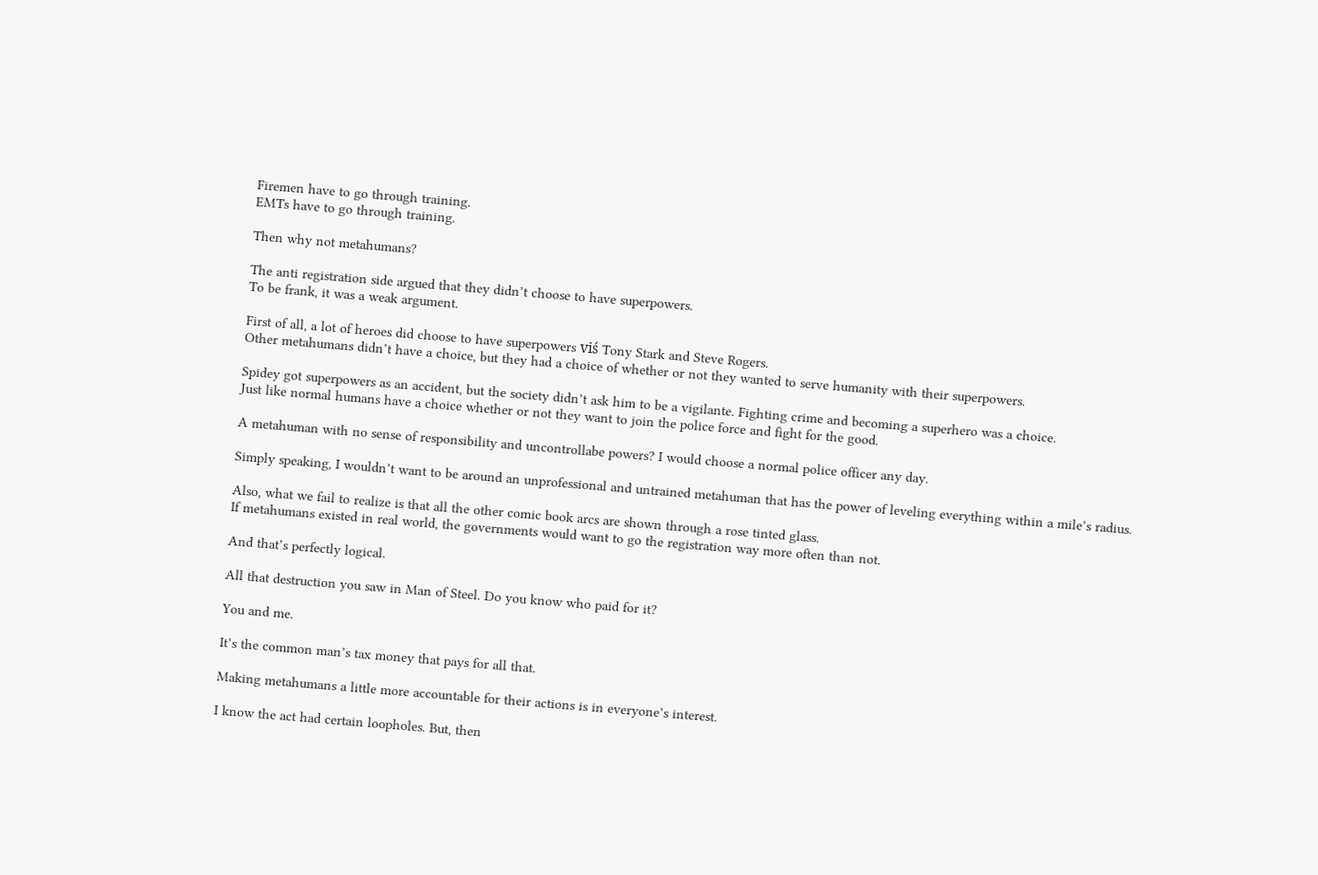Firemen have to go through training.
EMTs have to go through training.

Then why not metahumans?

The anti registration side argued that they didn’t choose to have superpowers.
To be frank, it was a weak argument.

First of all, a lot of heroes did choose to have superpowers viś Tony Stark and Steve Rogers.
Other metahumans didn’t have a choice, but they had a choice of whether or not they wanted to serve humanity with their superpowers.

Spidey got superpowers as an accident, but the society didn’t ask him to be a vigilante. Fighting crime and becoming a superhero was a choice.
Just like normal humans have a choice whether or not they want to join the police force and fight for the good.

A metahuman with no sense of responsibility and uncontrollabe powers? I would choose a normal police officer any day.

Simply speaking, I wouldn’t want to be around an unprofessional and untrained metahuman that has the power of leveling everything within a mile’s radius.

Also, what we fail to realize is that all the other comic book arcs are shown through a rose tinted glass.
If metahumans existed in real world, the governments would want to go the registration way more often than not.

And that’s perfectly logical.

All that destruction you saw in Man of Steel. Do you know who paid for it?

You and me.

It’s the common man’s tax money that pays for all that.

Making metahumans a little more accountable for their actions is in everyone’s interest.

I know the act had certain loopholes. But, then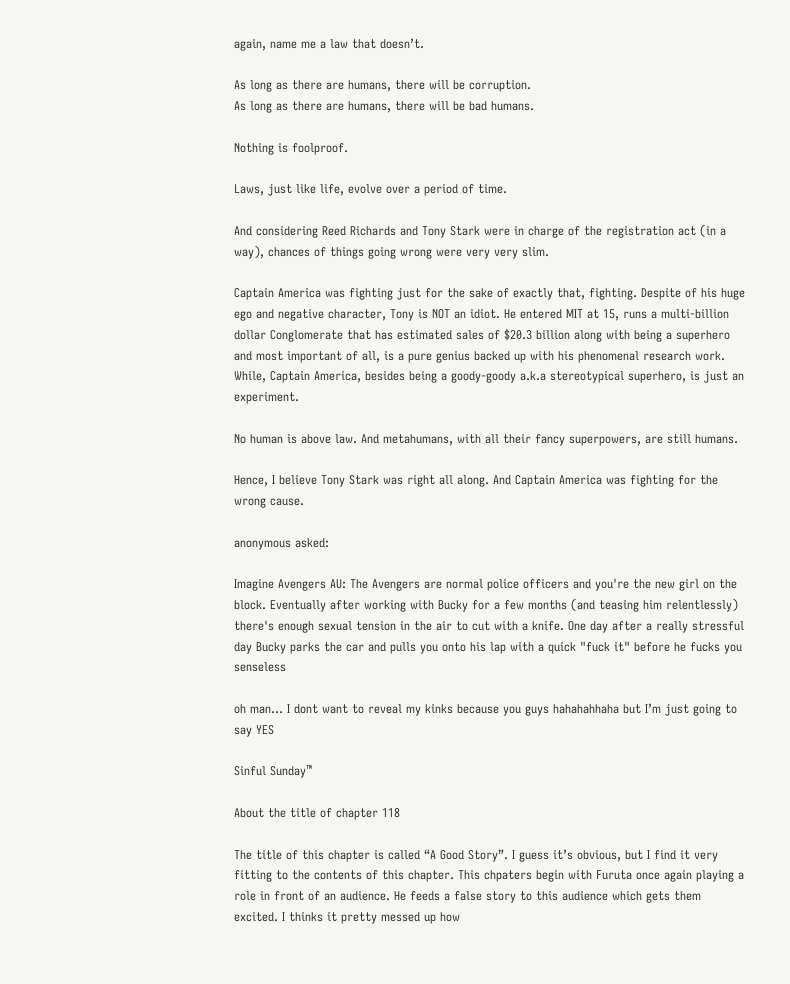again, name me a law that doesn’t.

As long as there are humans, there will be corruption.
As long as there are humans, there will be bad humans.

Nothing is foolproof.

Laws, just like life, evolve over a period of time.

And considering Reed Richards and Tony Stark were in charge of the registration act (in a way), chances of things going wrong were very very slim.

Captain America was fighting just for the sake of exactly that, fighting. Despite of his huge ego and negative character, Tony is NOT an idiot. He entered MIT at 15, runs a multi-billion dollar Conglomerate that has estimated sales of $20.3 billion along with being a superhero and most important of all, is a pure genius backed up with his phenomenal research work. While, Captain America, besides being a goody-goody a.k.a stereotypical superhero, is just an experiment.

No human is above law. And metahumans, with all their fancy superpowers, are still humans.

Hence, I believe Tony Stark was right all along. And Captain America was fighting for the wrong cause.

anonymous asked:

Imagine Avengers AU: The Avengers are normal police officers and you're the new girl on the block. Eventually after working with Bucky for a few months (and teasing him relentlessly) there's enough sexual tension in the air to cut with a knife. One day after a really stressful day Bucky parks the car and pulls you onto his lap with a quick "fuck it" before he fucks you senseless

oh man… I dont want to reveal my kinks because you guys hahahahhaha but I’m just going to say YES

Sinful Sunday™

About the title of chapter 118

The title of this chapter is called “A Good Story”. I guess it’s obvious, but I find it very fitting to the contents of this chapter. This chpaters begin with Furuta once again playing a role in front of an audience. He feeds a false story to this audience which gets them excited. I thinks it pretty messed up how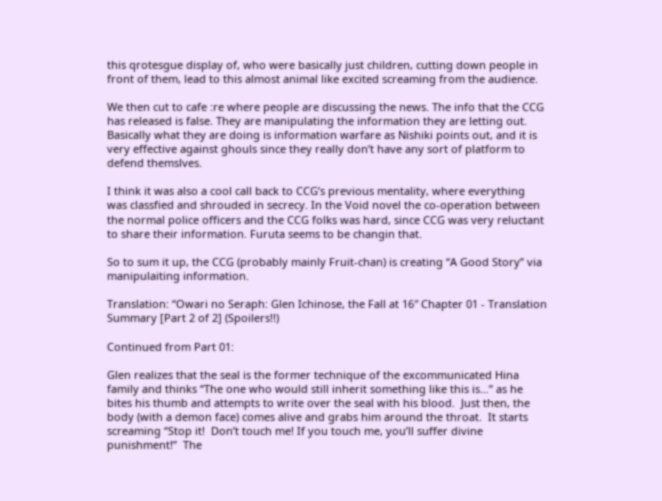this qrotesgue display of, who were basically just children, cutting down people in front of them, lead to this almost animal like excited screaming from the audience.

We then cut to cafe :re where people are discussing the news. The info that the CCG has released is false. They are manipulating the information they are letting out. Basically what they are doing is information warfare as Nishiki points out, and it is very effective against ghouls since they really don’t have any sort of platform to defend themslves.

I think it was also a cool call back to CCG’s previous mentality, where everything was classfied and shrouded in secrecy. In the Void novel the co-operation between the normal police officers and the CCG folks was hard, since CCG was very reluctant to share their information. Furuta seems to be changin that.

So to sum it up, the CCG (probably mainly Fruit-chan) is creating “A Good Story” via manipulaiting information.

Translation: “Owari no Seraph: Glen Ichinose, the Fall at 16″ Chapter 01 - Translation Summary [Part 2 of 2] (Spoilers!!)

Continued from Part 01:

Glen realizes that the seal is the former technique of the excommunicated Hina family and thinks “The one who would still inherit something like this is…” as he bites his thumb and attempts to write over the seal with his blood.  Just then, the body (with a demon face) comes alive and grabs him around the throat.  It starts screaming “Stop it!  Don’t touch me! If you touch me, you’ll suffer divine punishment!”  The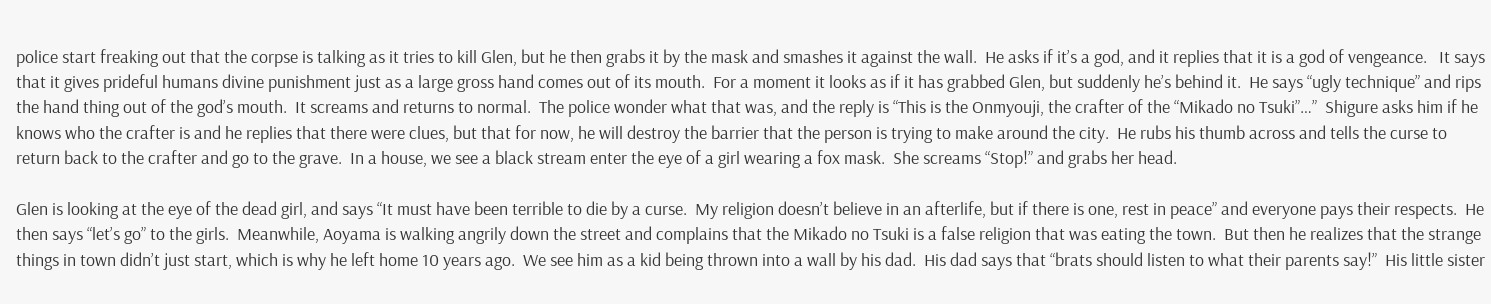police start freaking out that the corpse is talking as it tries to kill Glen, but he then grabs it by the mask and smashes it against the wall.  He asks if it’s a god, and it replies that it is a god of vengeance.   It says that it gives prideful humans divine punishment just as a large gross hand comes out of its mouth.  For a moment it looks as if it has grabbed Glen, but suddenly he’s behind it.  He says “ugly technique” and rips the hand thing out of the god’s mouth.  It screams and returns to normal.  The police wonder what that was, and the reply is “This is the Onmyouji, the crafter of the “Mikado no Tsuki”…”  Shigure asks him if he knows who the crafter is and he replies that there were clues, but that for now, he will destroy the barrier that the person is trying to make around the city.  He rubs his thumb across and tells the curse to return back to the crafter and go to the grave.  In a house, we see a black stream enter the eye of a girl wearing a fox mask.  She screams “Stop!” and grabs her head.

Glen is looking at the eye of the dead girl, and says “It must have been terrible to die by a curse.  My religion doesn’t believe in an afterlife, but if there is one, rest in peace” and everyone pays their respects.  He then says “let’s go” to the girls.  Meanwhile, Aoyama is walking angrily down the street and complains that the Mikado no Tsuki is a false religion that was eating the town.  But then he realizes that the strange things in town didn’t just start, which is why he left home 10 years ago.  We see him as a kid being thrown into a wall by his dad.  His dad says that “brats should listen to what their parents say!”  His little sister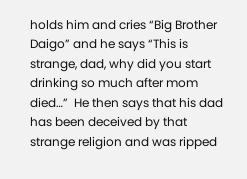holds him and cries “Big Brother Daigo” and he says “This is strange, dad, why did you start drinking so much after mom died…”  He then says that his dad has been deceived by that strange religion and was ripped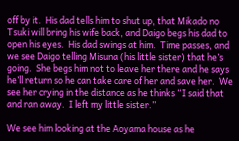off by it.  His dad tells him to shut up, that Mikado no Tsuki will bring his wife back, and Daigo begs his dad to open his eyes.  His dad swings at him.  Time passes, and we see Daigo telling Misuna (his little sister) that he’s going.  She begs him not to leave her there and he says he’ll return so he can take care of her and save her.  We see her crying in the distance as he thinks “I said that and ran away.  I left my little sister.”

We see him looking at the Aoyama house as he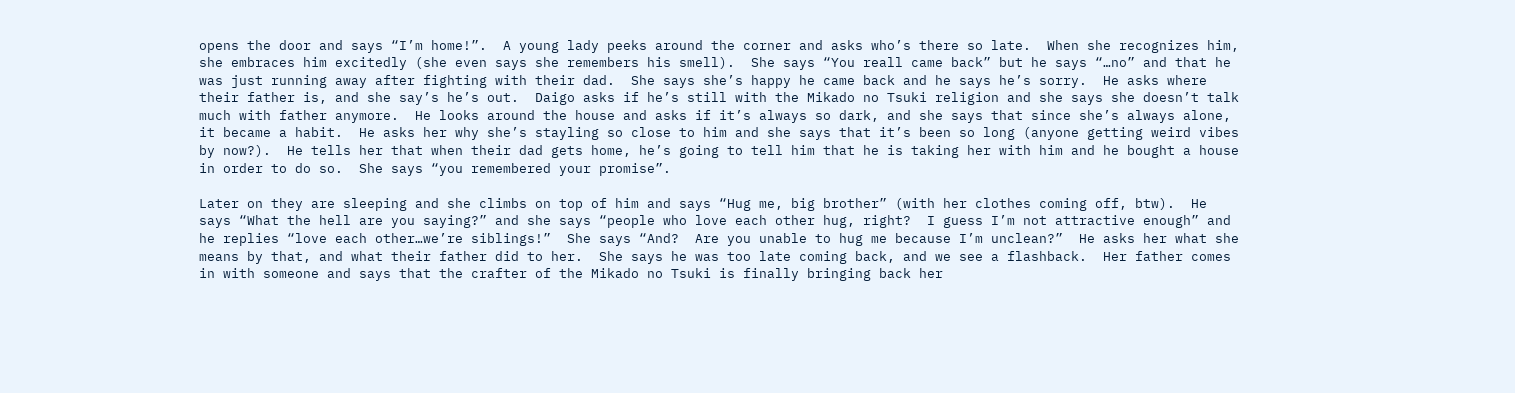opens the door and says “I’m home!”.  A young lady peeks around the corner and asks who’s there so late.  When she recognizes him, she embraces him excitedly (she even says she remembers his smell).  She says “You reall came back” but he says “…no” and that he was just running away after fighting with their dad.  She says she’s happy he came back and he says he’s sorry.  He asks where their father is, and she say’s he’s out.  Daigo asks if he’s still with the Mikado no Tsuki religion and she says she doesn’t talk much with father anymore.  He looks around the house and asks if it’s always so dark, and she says that since she’s always alone, it became a habit.  He asks her why she’s stayling so close to him and she says that it’s been so long (anyone getting weird vibes by now?).  He tells her that when their dad gets home, he’s going to tell him that he is taking her with him and he bought a house in order to do so.  She says “you remembered your promise”.

Later on they are sleeping and she climbs on top of him and says “Hug me, big brother” (with her clothes coming off, btw).  He says “What the hell are you saying?” and she says “people who love each other hug, right?  I guess I’m not attractive enough” and he replies “love each other…we’re siblings!”  She says “And?  Are you unable to hug me because I’m unclean?”  He asks her what she means by that, and what their father did to her.  She says he was too late coming back, and we see a flashback.  Her father comes in with someone and says that the crafter of the Mikado no Tsuki is finally bringing back her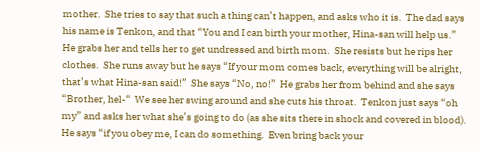mother.  She tries to say that such a thing can’t happen, and asks who it is.  The dad says his name is Tenkon, and that “You and I can birth your mother, Hina-san will help us.”  He grabs her and tells her to get undressed and birth mom.  She resists but he rips her clothes.  She runs away but he says “If your mom comes back, everything will be alright, that’s what Hina-san said!”  She says “No, no!”  He grabs her from behind and she says “Brother, hel-“  We see her swing around and she cuts his throat.  Tenkon just says “oh my” and asks her what she’s going to do (as she sits there in shock and covered in blood).  He says “if you obey me, I can do something.  Even bring back your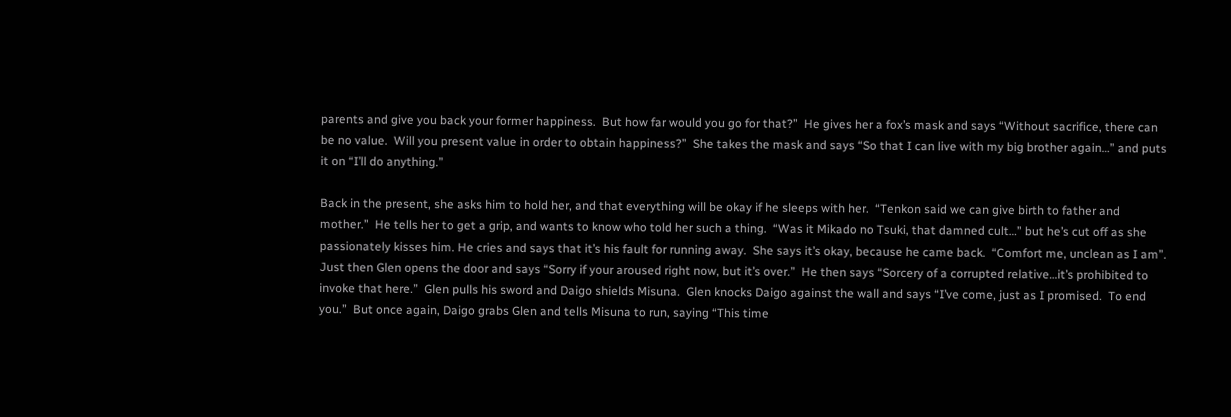parents and give you back your former happiness.  But how far would you go for that?”  He gives her a fox’s mask and says “Without sacrifice, there can be no value.  Will you present value in order to obtain happiness?”  She takes the mask and says “So that I can live with my big brother again…” and puts it on “I’ll do anything.”

Back in the present, she asks him to hold her, and that everything will be okay if he sleeps with her.  “Tenkon said we can give birth to father and mother.”  He tells her to get a grip, and wants to know who told her such a thing.  “Was it Mikado no Tsuki, that damned cult…” but he’s cut off as she passionately kisses him. He cries and says that it’s his fault for running away.  She says it’s okay, because he came back.  “Comfort me, unclean as I am”.  Just then Glen opens the door and says “Sorry if your aroused right now, but it’s over.”  He then says “Sorcery of a corrupted relative…it’s prohibited to invoke that here.”  Glen pulls his sword and Daigo shields Misuna.  Glen knocks Daigo against the wall and says “I’ve come, just as I promised.  To end you.”  But once again, Daigo grabs Glen and tells Misuna to run, saying “This time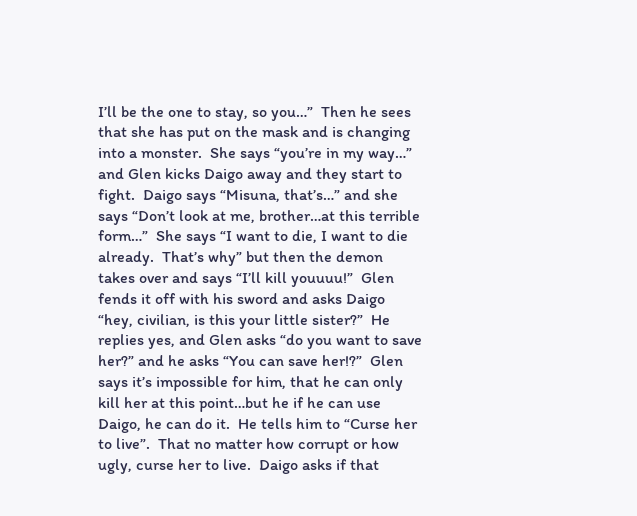I’ll be the one to stay, so you…”  Then he sees that she has put on the mask and is changing into a monster.  She says “you’re in my way…” and Glen kicks Daigo away and they start to fight.  Daigo says “Misuna, that’s…” and she says “Don’t look at me, brother…at this terrible form…”  She says “I want to die, I want to die already.  That’s why” but then the demon takes over and says “I’ll kill youuuu!”  Glen fends it off with his sword and asks Daigo “hey, civilian, is this your little sister?”  He replies yes, and Glen asks “do you want to save her?” and he asks “You can save her!?”  Glen says it’s impossible for him, that he can only kill her at this point…but he if he can use Daigo, he can do it.  He tells him to “Curse her to live”.  That no matter how corrupt or how ugly, curse her to live.  Daigo asks if that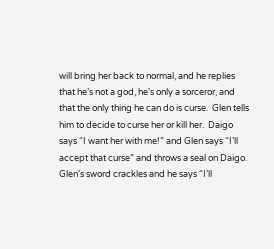will bring her back to normal, and he replies that he’s not a god, he’s only a sorceror, and that the only thing he can do is curse.  Glen tells him to decide to curse her or kill her.  Daigo says “I want her with me!” and Glen says “I’ll accept that curse” and throws a seal on Daigo.  Glen’s sword crackles and he says “I’ll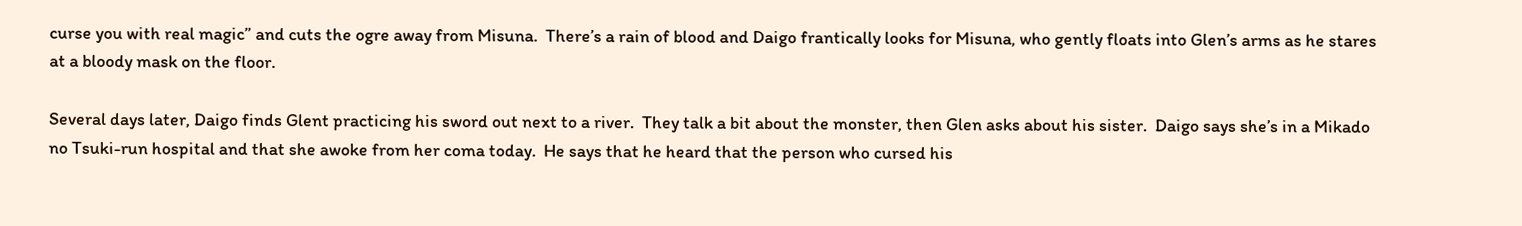curse you with real magic” and cuts the ogre away from Misuna.  There’s a rain of blood and Daigo frantically looks for Misuna, who gently floats into Glen’s arms as he stares at a bloody mask on the floor.

Several days later, Daigo finds Glent practicing his sword out next to a river.  They talk a bit about the monster, then Glen asks about his sister.  Daigo says she’s in a Mikado no Tsuki-run hospital and that she awoke from her coma today.  He says that he heard that the person who cursed his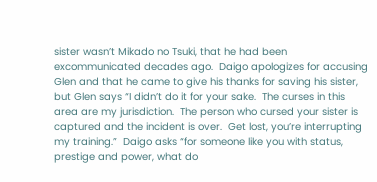sister wasn’t Mikado no Tsuki, that he had been excommunicated decades ago.  Daigo apologizes for accusing Glen and that he came to give his thanks for saving his sister, but Glen says “I didn’t do it for your sake.  The curses in this area are my jurisdiction.  The person who cursed your sister is captured and the incident is over.  Get lost, you’re interrupting my training.”  Daigo asks “for someone like you with status, prestige and power, what do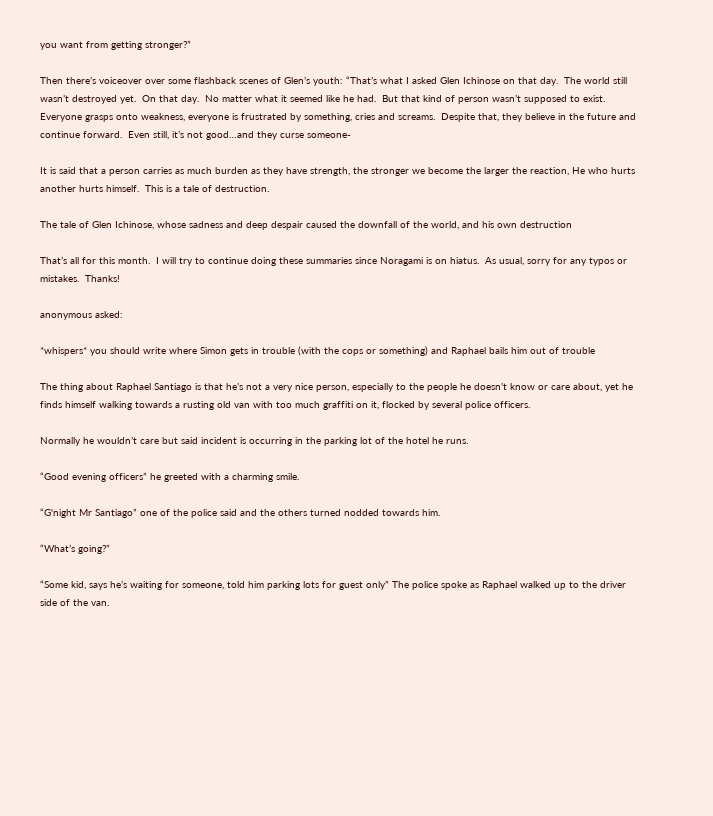you want from getting stronger?”

Then there’s voiceover over some flashback scenes of Glen’s youth: “That’s what I asked Glen Ichinose on that day.  The world still wasn’t destroyed yet.  On that day.  No matter what it seemed like he had.  But that kind of person wasn’t supposed to exist.  Everyone grasps onto weakness, everyone is frustrated by something, cries and screams.  Despite that, they believe in the future and continue forward.  Even still, it’s not good…and they curse someone-

It is said that a person carries as much burden as they have strength, the stronger we become the larger the reaction, He who hurts another hurts himself.  This is a tale of destruction.

The tale of Glen Ichinose, whose sadness and deep despair caused the downfall of the world, and his own destruction

That’s all for this month.  I will try to continue doing these summaries since Noragami is on hiatus.  As usual, sorry for any typos or mistakes.  Thanks!

anonymous asked:

*whispers* you should write where Simon gets in trouble (with the cops or something) and Raphael bails him out of trouble

The thing about Raphael Santiago is that he’s not a very nice person, especially to the people he doesn’t know or care about, yet he finds himself walking towards a rusting old van with too much graffiti on it, flocked by several police officers.

Normally he wouldn’t care but said incident is occurring in the parking lot of the hotel he runs.

“Good evening officers” he greeted with a charming smile.

“G'night Mr Santiago” one of the police said and the others turned nodded towards him.

“What’s going?”

“Some kid, says he’s waiting for someone, told him parking lots for guest only” The police spoke as Raphael walked up to the driver side of the van.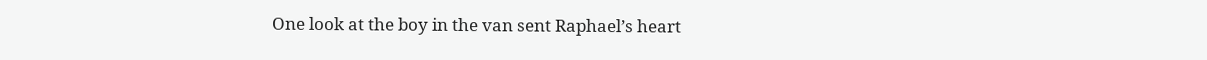One look at the boy in the van sent Raphael’s heart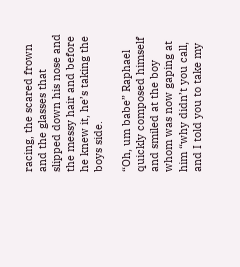racing, the scared frown and the glasses that slipped down his nose and the messy hair and before he knew it, he’s taking the boys side.

“Oh, um babe” Raphael quickly composed himself and smiled at the boy whom was now gaping at him “why didn’t you call, and I told you to take my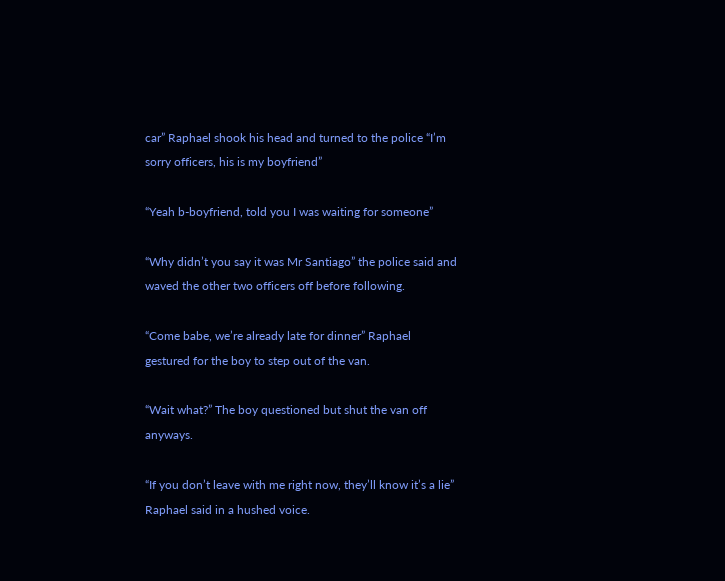car” Raphael shook his head and turned to the police “I’m sorry officers, his is my boyfriend”

“Yeah b-boyfriend, told you I was waiting for someone”

“Why didn’t you say it was Mr Santiago” the police said and waved the other two officers off before following.

“Come babe, we’re already late for dinner” Raphael gestured for the boy to step out of the van.

“Wait what?” The boy questioned but shut the van off anyways.

“If you don’t leave with me right now, they’ll know it’s a lie” Raphael said in a hushed voice.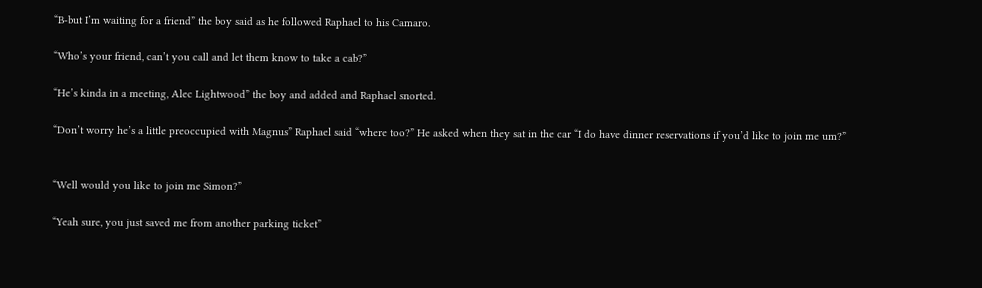“B-but I’m waiting for a friend” the boy said as he followed Raphael to his Camaro.

“Who’s your friend, can’t you call and let them know to take a cab?”

“He’s kinda in a meeting, Alec Lightwood” the boy and added and Raphael snorted.

“Don’t worry he’s a little preoccupied with Magnus” Raphael said “where too?” He asked when they sat in the car “I do have dinner reservations if you’d like to join me um?”


“Well would you like to join me Simon?”

“Yeah sure, you just saved me from another parking ticket”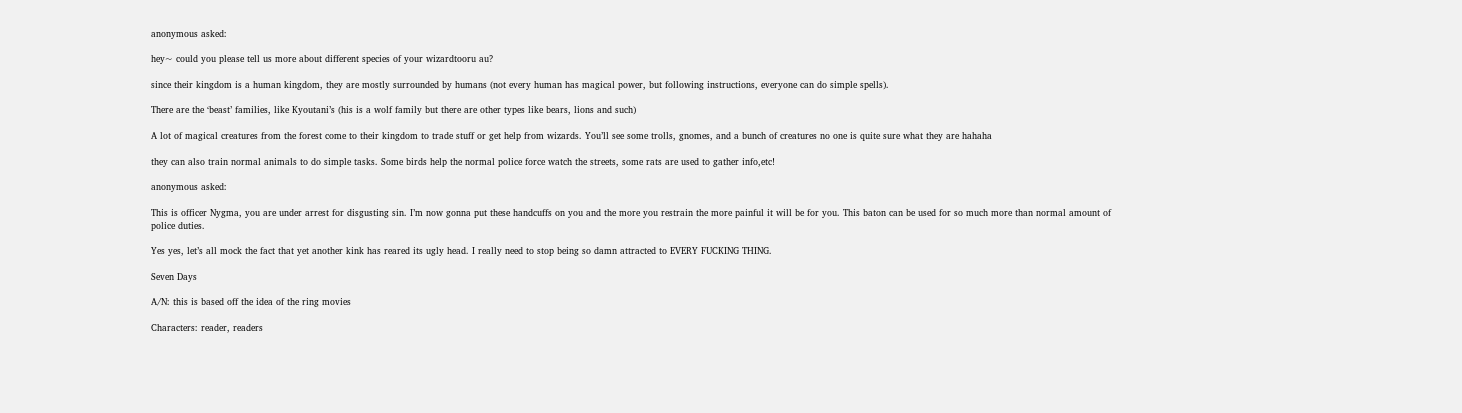anonymous asked:

hey~ could you please tell us more about different species of your wizardtooru au?

since their kingdom is a human kingdom, they are mostly surrounded by humans (not every human has magical power, but following instructions, everyone can do simple spells).

There are the ‘beast’ families, like Kyoutani’s (his is a wolf family but there are other types like bears, lions and such)

A lot of magical creatures from the forest come to their kingdom to trade stuff or get help from wizards. You’ll see some trolls, gnomes, and a bunch of creatures no one is quite sure what they are hahaha

they can also train normal animals to do simple tasks. Some birds help the normal police force watch the streets, some rats are used to gather info,etc!

anonymous asked:

This is officer Nygma, you are under arrest for disgusting sin. I’m now gonna put these handcuffs on you and the more you restrain the more painful it will be for you. This baton can be used for so much more than normal amount of police duties.

Yes yes, let’s all mock the fact that yet another kink has reared its ugly head. I really need to stop being so damn attracted to EVERY FUCKING THING.

Seven Days

A/N: this is based off the idea of the ring movies

Characters: reader, readers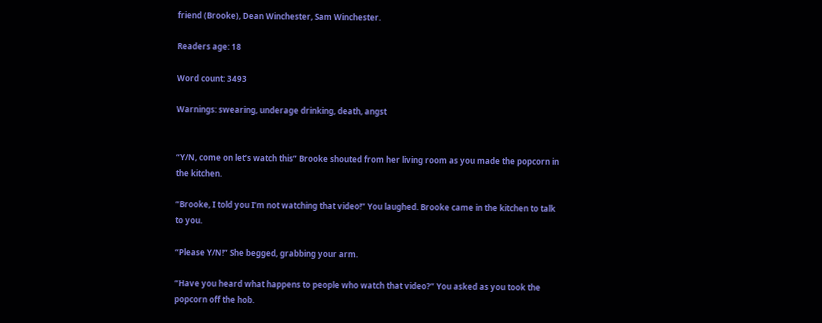friend (Brooke), Dean Winchester, Sam Winchester.

Readers age: 18

Word count: 3493

Warnings: swearing, underage drinking, death, angst


“Y/N, come on let’s watch this” Brooke shouted from her living room as you made the popcorn in the kitchen.

“Brooke, I told you I’m not watching that video!” You laughed. Brooke came in the kitchen to talk to you.

“Please Y/N!” She begged, grabbing your arm.

“Have you heard what happens to people who watch that video?” You asked as you took the popcorn off the hob.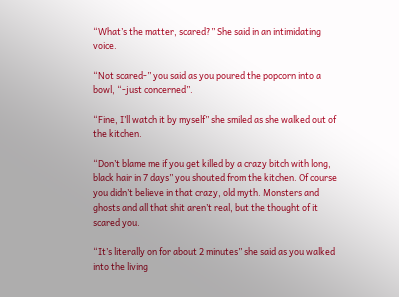“What’s the matter, scared?” She said in an intimidating voice.

“Not scared-” you said as you poured the popcorn into a bowl, “-just concerned”.

“Fine, I’ll watch it by myself” she smiled as she walked out of the kitchen.

“Don’t blame me if you get killed by a crazy bitch with long, black hair in 7 days” you shouted from the kitchen. Of course you didn’t believe in that crazy, old myth. Monsters and ghosts and all that shit aren’t real, but the thought of it scared you.

“It’s literally on for about 2 minutes” she said as you walked into the living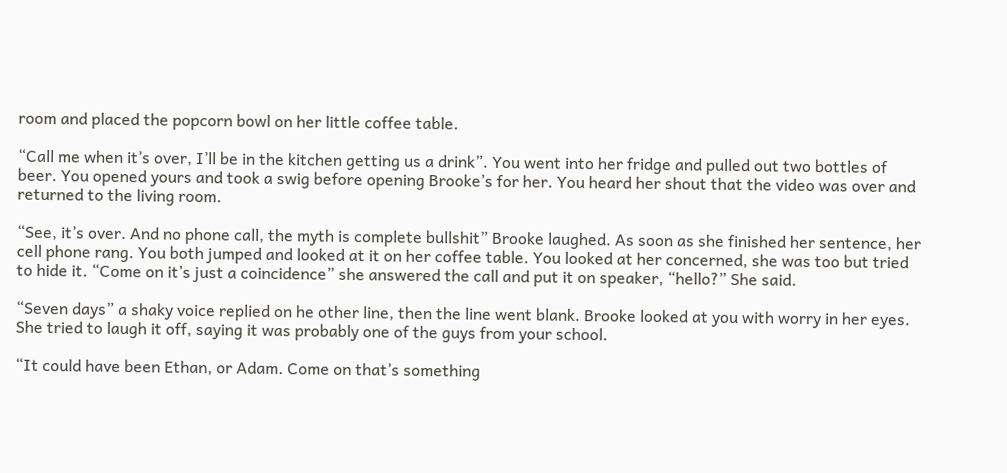room and placed the popcorn bowl on her little coffee table.

“Call me when it’s over, I’ll be in the kitchen getting us a drink”. You went into her fridge and pulled out two bottles of beer. You opened yours and took a swig before opening Brooke’s for her. You heard her shout that the video was over and returned to the living room.

“See, it’s over. And no phone call, the myth is complete bullshit” Brooke laughed. As soon as she finished her sentence, her cell phone rang. You both jumped and looked at it on her coffee table. You looked at her concerned, she was too but tried to hide it. “Come on it’s just a coincidence” she answered the call and put it on speaker, “hello?” She said.

“Seven days” a shaky voice replied on he other line, then the line went blank. Brooke looked at you with worry in her eyes. She tried to laugh it off, saying it was probably one of the guys from your school.

“It could have been Ethan, or Adam. Come on that’s something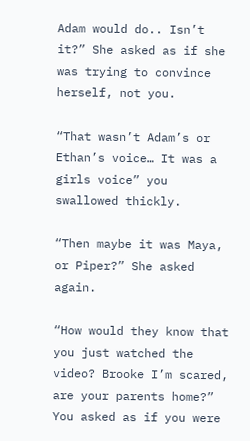Adam would do.. Isn’t it?” She asked as if she was trying to convince herself, not you.

“That wasn’t Adam’s or Ethan’s voice… It was a girls voice” you swallowed thickly.

“Then maybe it was Maya, or Piper?” She asked again.

“How would they know that you just watched the video? Brooke I’m scared, are your parents home?” You asked as if you were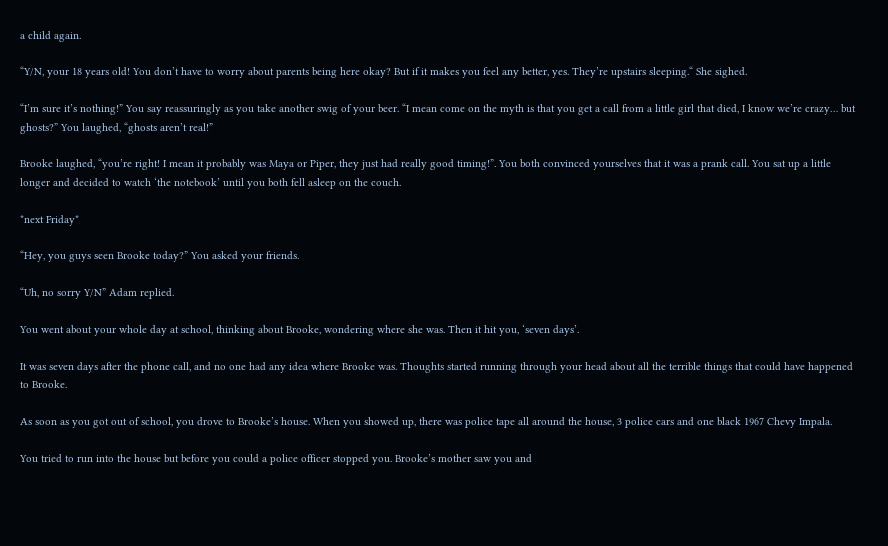a child again.

“Y/N, your 18 years old! You don’t have to worry about parents being here okay? But if it makes you feel any better, yes. They’re upstairs sleeping.“ She sighed.

“I’m sure it’s nothing!” You say reassuringly as you take another swig of your beer. “I mean come on the myth is that you get a call from a little girl that died, I know we’re crazy… but ghosts?” You laughed, “ghosts aren’t real!”

Brooke laughed, “you’re right! I mean it probably was Maya or Piper, they just had really good timing!”. You both convinced yourselves that it was a prank call. You sat up a little longer and decided to watch ‘the notebook’ until you both fell asleep on the couch.

*next Friday*

“Hey, you guys seen Brooke today?” You asked your friends.

“Uh, no sorry Y/N” Adam replied.

You went about your whole day at school, thinking about Brooke, wondering where she was. Then it hit you, ‘seven days’.

It was seven days after the phone call, and no one had any idea where Brooke was. Thoughts started running through your head about all the terrible things that could have happened to Brooke.

As soon as you got out of school, you drove to Brooke’s house. When you showed up, there was police tape all around the house, 3 police cars and one black 1967 Chevy Impala.

You tried to run into the house but before you could a police officer stopped you. Brooke’s mother saw you and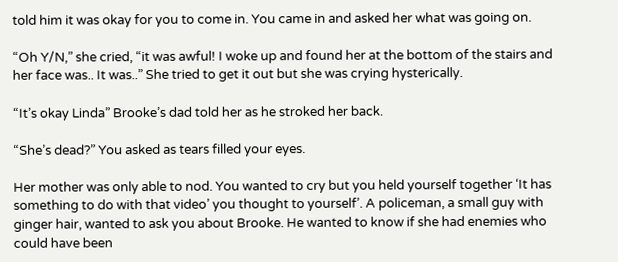told him it was okay for you to come in. You came in and asked her what was going on.

“Oh Y/N,” she cried, “it was awful! I woke up and found her at the bottom of the stairs and her face was.. It was..” She tried to get it out but she was crying hysterically.

“It’s okay Linda” Brooke’s dad told her as he stroked her back.

“She’s dead?” You asked as tears filled your eyes.

Her mother was only able to nod. You wanted to cry but you held yourself together ‘It has something to do with that video’ you thought to yourself’. A policeman, a small guy with ginger hair, wanted to ask you about Brooke. He wanted to know if she had enemies who could have been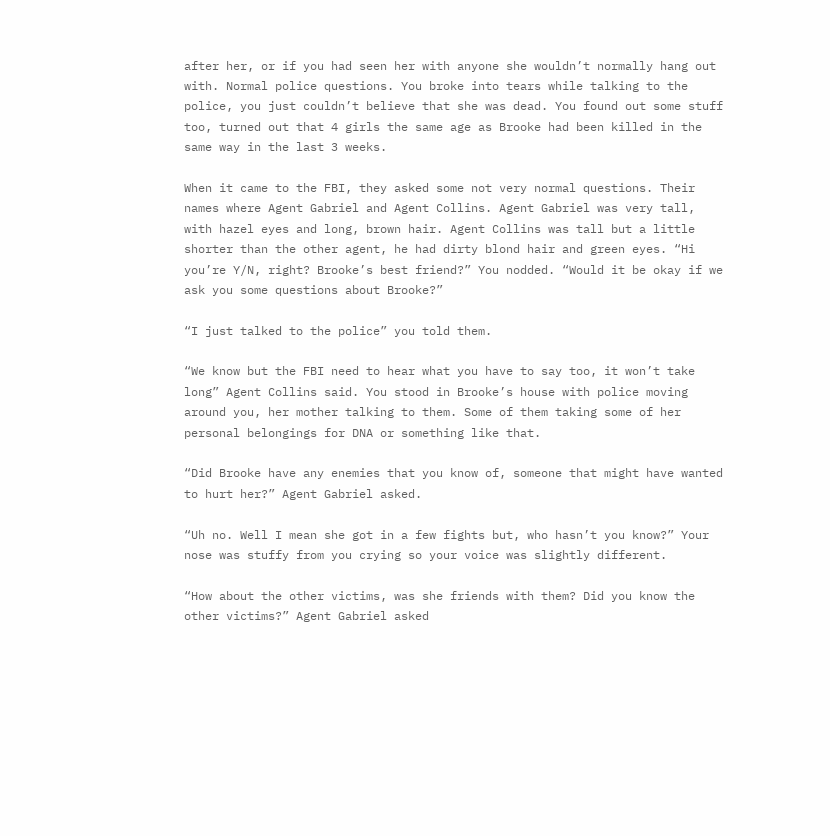after her, or if you had seen her with anyone she wouldn’t normally hang out with. Normal police questions. You broke into tears while talking to the police, you just couldn’t believe that she was dead. You found out some stuff too, turned out that 4 girls the same age as Brooke had been killed in the same way in the last 3 weeks.

When it came to the FBI, they asked some not very normal questions. Their names where Agent Gabriel and Agent Collins. Agent Gabriel was very tall, with hazel eyes and long, brown hair. Agent Collins was tall but a little shorter than the other agent, he had dirty blond hair and green eyes. “Hi you’re Y/N, right? Brooke’s best friend?” You nodded. “Would it be okay if we ask you some questions about Brooke?”

“I just talked to the police” you told them.

“We know but the FBI need to hear what you have to say too, it won’t take long” Agent Collins said. You stood in Brooke’s house with police moving around you, her mother talking to them. Some of them taking some of her personal belongings for DNA or something like that.

“Did Brooke have any enemies that you know of, someone that might have wanted to hurt her?” Agent Gabriel asked.

“Uh no. Well I mean she got in a few fights but, who hasn’t you know?” Your nose was stuffy from you crying so your voice was slightly different.

“How about the other victims, was she friends with them? Did you know the other victims?” Agent Gabriel asked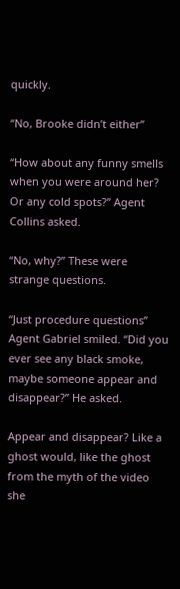quickly.

“No, Brooke didn’t either”

“How about any funny smells when you were around her? Or any cold spots?” Agent Collins asked.

“No, why?” These were strange questions.

“Just procedure questions” Agent Gabriel smiled. “Did you ever see any black smoke, maybe someone appear and disappear?” He asked.

Appear and disappear? Like a ghost would, like the ghost from the myth of the video she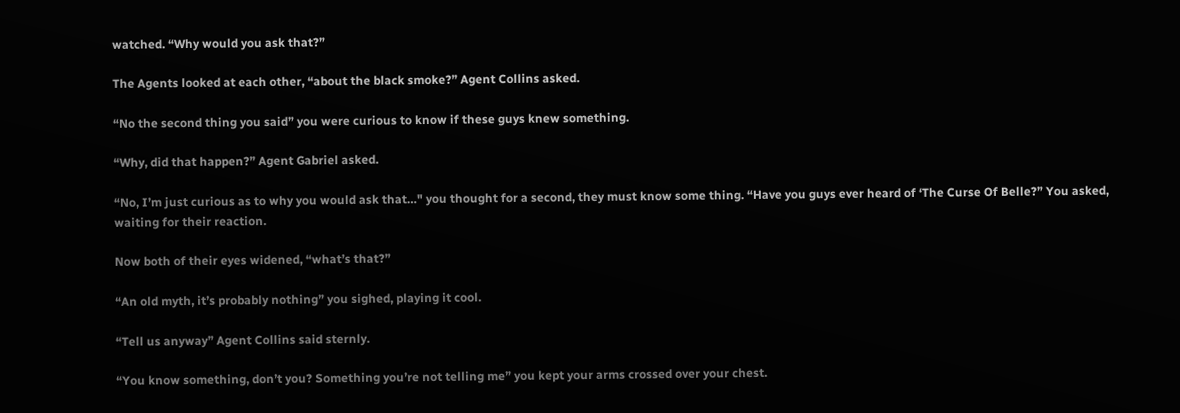watched. “Why would you ask that?”

The Agents looked at each other, “about the black smoke?” Agent Collins asked.

“No the second thing you said” you were curious to know if these guys knew something.

“Why, did that happen?” Agent Gabriel asked.

“No, I’m just curious as to why you would ask that…" you thought for a second, they must know some thing. “Have you guys ever heard of ‘The Curse Of Belle?” You asked, waiting for their reaction.

Now both of their eyes widened, “what’s that?”

“An old myth, it’s probably nothing” you sighed, playing it cool.

“Tell us anyway” Agent Collins said sternly.

“You know something, don’t you? Something you’re not telling me” you kept your arms crossed over your chest.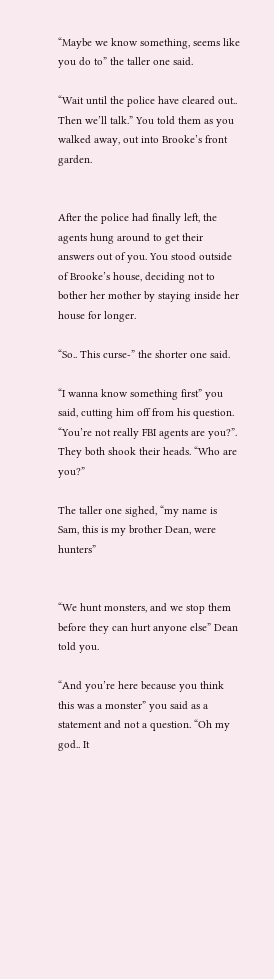“Maybe we know something, seems like you do to” the taller one said.

“Wait until the police have cleared out.. Then we’ll talk.” You told them as you walked away, out into Brooke’s front garden.


After the police had finally left, the agents hung around to get their answers out of you. You stood outside of Brooke’s house, deciding not to bother her mother by staying inside her house for longer.

“So.. This curse-” the shorter one said.

“I wanna know something first” you said, cutting him off from his question. “You’re not really FBI agents are you?”. They both shook their heads. “Who are you?”

The taller one sighed, “my name is Sam, this is my brother Dean, were hunters”


“We hunt monsters, and we stop them before they can hurt anyone else” Dean told you.

“And you’re here because you think this was a monster” you said as a statement and not a question. “Oh my god.. It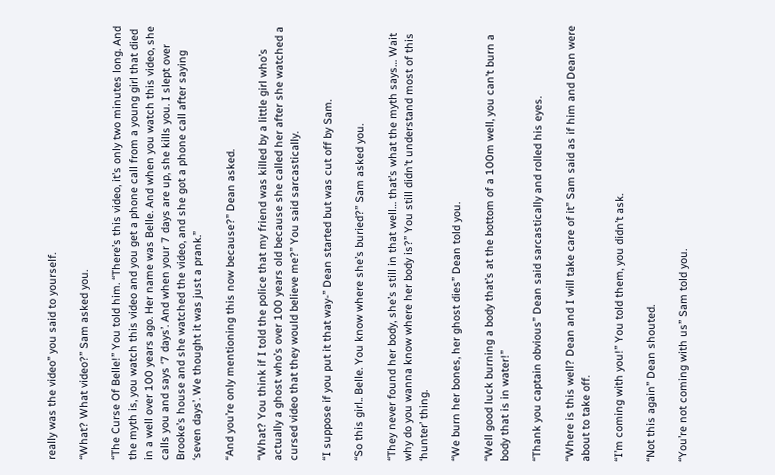really was the video” you said to yourself.

“What? What video?” Sam asked you.

“The Curse Of Belle!” You told him. “There’s this video, it’s only two minutes long. And the myth is, you watch this video and you get a phone call from a young girl that died in a well over 100 years ago. Her name was Belle. And when you watch this video, she calls you and says ‘7 days’. And when your 7 days are up, she kills you. I slept over Brooke’s house and she watched the video, and she got a phone call after saying ‘seven days’. We thought it was just a prank.”

“And you’re only mentioning this now because?” Dean asked.

“What? You think if I told the police that my friend was killed by a little girl who’s actually a ghost who’s over 100 years old because she called her after she watched a cursed video that they would believe me?” You said sarcastically.

“I suppose if you put it that way-” Dean started but was cut off by Sam.

“So this girl.. Belle. You know where she’s buried?” Sam asked you.

“They never found her body, she’s still in that well… that’s what the myth says… Wait why do you wanna know where her body is?” You still didn’t understand most of this ‘hunter’ thing.

“We burn her bones, her ghost dies” Dean told you.

“Well good luck burning a body that’s at the bottom of a 100m well, you can’t burn a body that is in water!”

“Thank you captain obvious” Dean said sarcastically and rolled his eyes.

“Where is this well? Dean and I will take care of it” Sam said as if him and Dean were about to take off.

“I’m coming with you!” You told them, you didn’t ask.

“Not this again” Dean shouted.

“You’re not coming with us” Sam told you.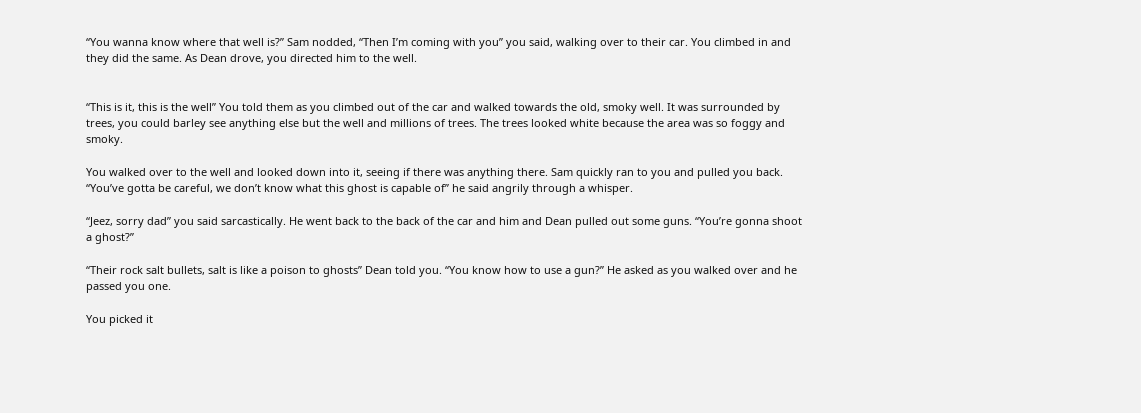“You wanna know where that well is?” Sam nodded, “Then I’m coming with you” you said, walking over to their car. You climbed in and they did the same. As Dean drove, you directed him to the well.


“This is it, this is the well” You told them as you climbed out of the car and walked towards the old, smoky well. It was surrounded by trees, you could barley see anything else but the well and millions of trees. The trees looked white because the area was so foggy and smoky.

You walked over to the well and looked down into it, seeing if there was anything there. Sam quickly ran to you and pulled you back. “You’ve gotta be careful, we don’t know what this ghost is capable of” he said angrily through a whisper.

“Jeez, sorry dad” you said sarcastically. He went back to the back of the car and him and Dean pulled out some guns. “You’re gonna shoot a ghost?”

“Their rock salt bullets, salt is like a poison to ghosts” Dean told you. “You know how to use a gun?” He asked as you walked over and he passed you one.

You picked it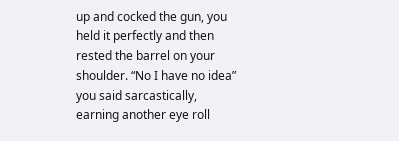up and cocked the gun, you held it perfectly and then rested the barrel on your shoulder. “No I have no idea” you said sarcastically, earning another eye roll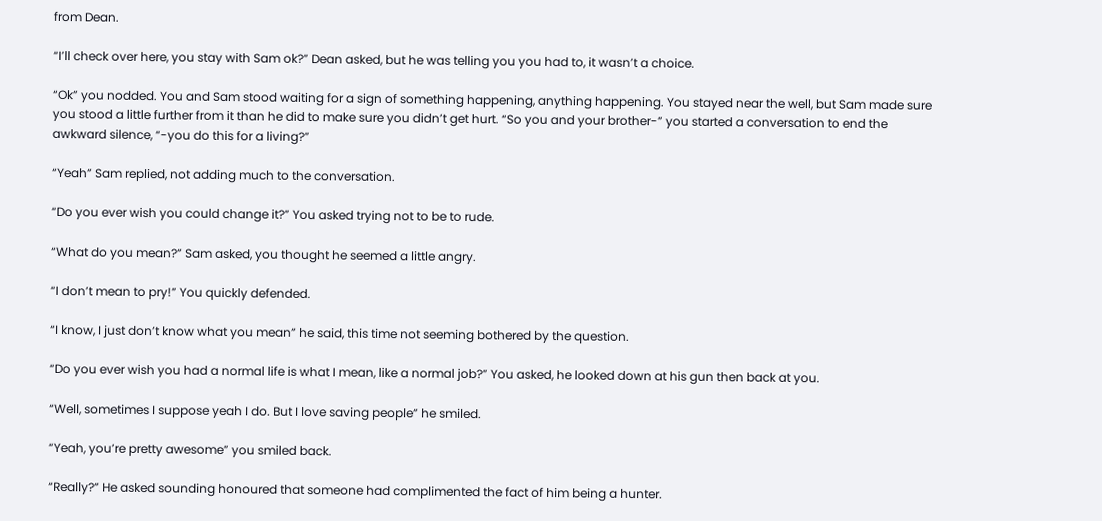from Dean.

“I’ll check over here, you stay with Sam ok?” Dean asked, but he was telling you you had to, it wasn’t a choice.

“Ok” you nodded. You and Sam stood waiting for a sign of something happening, anything happening. You stayed near the well, but Sam made sure you stood a little further from it than he did to make sure you didn’t get hurt. “So you and your brother-” you started a conversation to end the awkward silence, “-you do this for a living?”

“Yeah” Sam replied, not adding much to the conversation.

“Do you ever wish you could change it?” You asked trying not to be to rude.

“What do you mean?” Sam asked, you thought he seemed a little angry.

“I don’t mean to pry!” You quickly defended.

“I know, I just don’t know what you mean” he said, this time not seeming bothered by the question.

“Do you ever wish you had a normal life is what I mean, like a normal job?” You asked, he looked down at his gun then back at you.

“Well, sometimes I suppose yeah I do. But I love saving people” he smiled.

“Yeah, you’re pretty awesome” you smiled back.

“Really?” He asked sounding honoured that someone had complimented the fact of him being a hunter.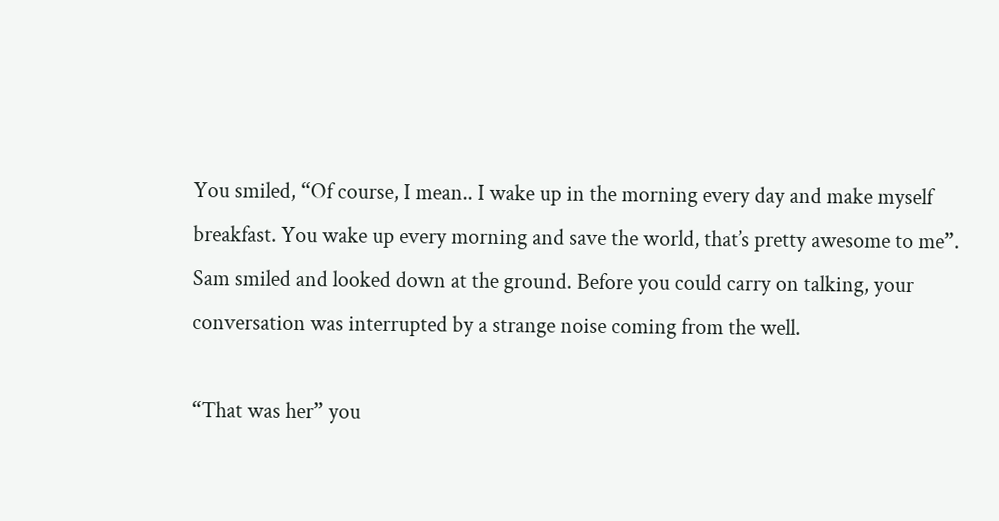You smiled, “Of course, I mean.. I wake up in the morning every day and make myself breakfast. You wake up every morning and save the world, that’s pretty awesome to me”. Sam smiled and looked down at the ground. Before you could carry on talking, your conversation was interrupted by a strange noise coming from the well.

“That was her” you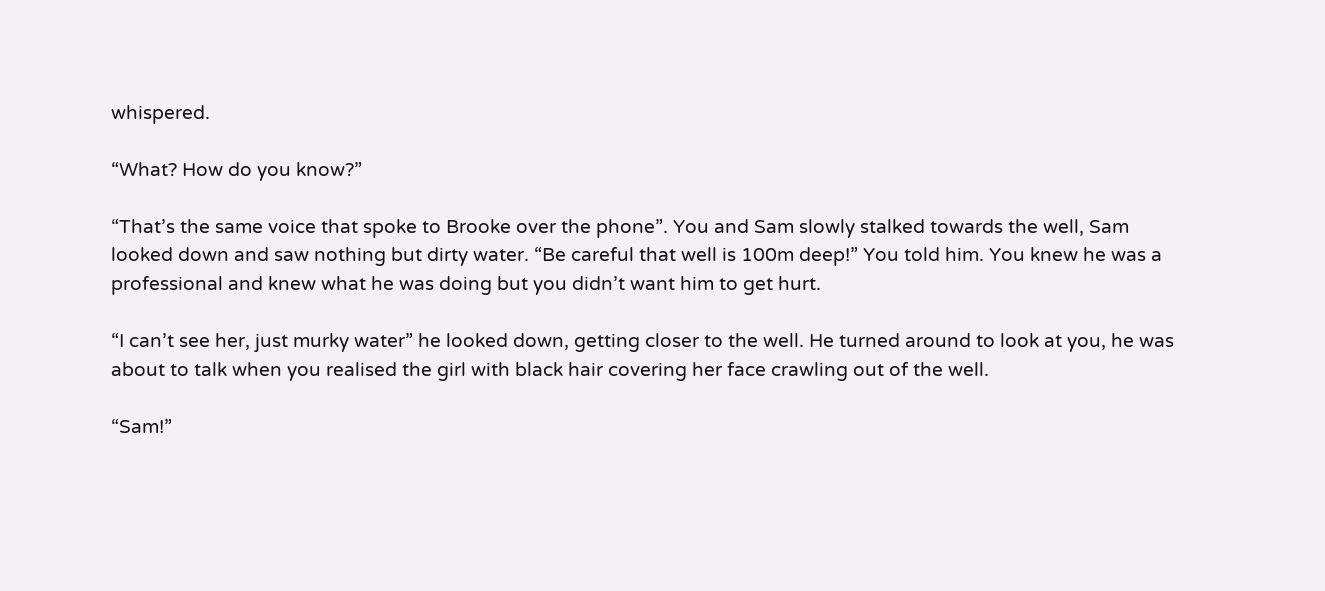whispered.

“What? How do you know?”

“That’s the same voice that spoke to Brooke over the phone”. You and Sam slowly stalked towards the well, Sam looked down and saw nothing but dirty water. “Be careful that well is 100m deep!” You told him. You knew he was a professional and knew what he was doing but you didn’t want him to get hurt.

“I can’t see her, just murky water” he looked down, getting closer to the well. He turned around to look at you, he was about to talk when you realised the girl with black hair covering her face crawling out of the well.

“Sam!”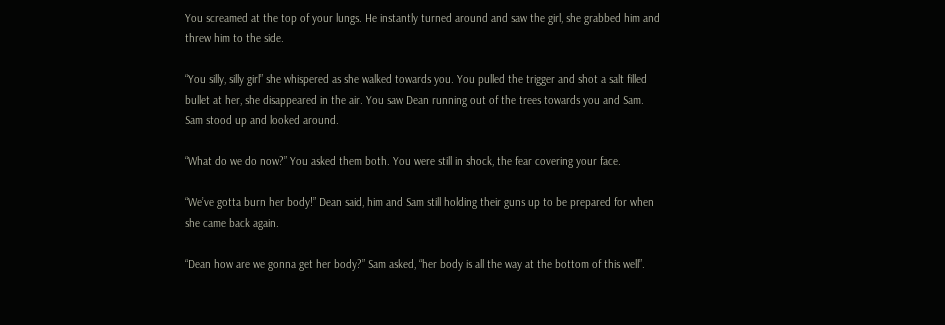You screamed at the top of your lungs. He instantly turned around and saw the girl, she grabbed him and threw him to the side.

“You silly, silly girl” she whispered as she walked towards you. You pulled the trigger and shot a salt filled bullet at her, she disappeared in the air. You saw Dean running out of the trees towards you and Sam. Sam stood up and looked around.

“What do we do now?” You asked them both. You were still in shock, the fear covering your face.

“We’ve gotta burn her body!” Dean said, him and Sam still holding their guns up to be prepared for when she came back again.

“Dean how are we gonna get her body?” Sam asked, “her body is all the way at the bottom of this well”.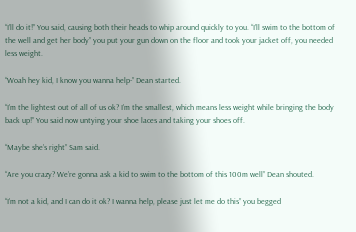“I’ll do it!” You said, causing both their heads to whip around quickly to you. “I’ll swim to the bottom of the well and get her body” you put your gun down on the floor and took your jacket off, you needed less weight.

“Woah hey kid, I know you wanna help-” Dean started.

“I’m the lightest out of all of us ok? I’m the smallest, which means less weight while bringing the body back up!” You said now untying your shoe laces and taking your shoes off.

“Maybe she’s right” Sam said.

“Are you crazy? We’re gonna ask a kid to swim to the bottom of this 100m well” Dean shouted.

“I’m not a kid, and I can do it ok? I wanna help, please just let me do this” you begged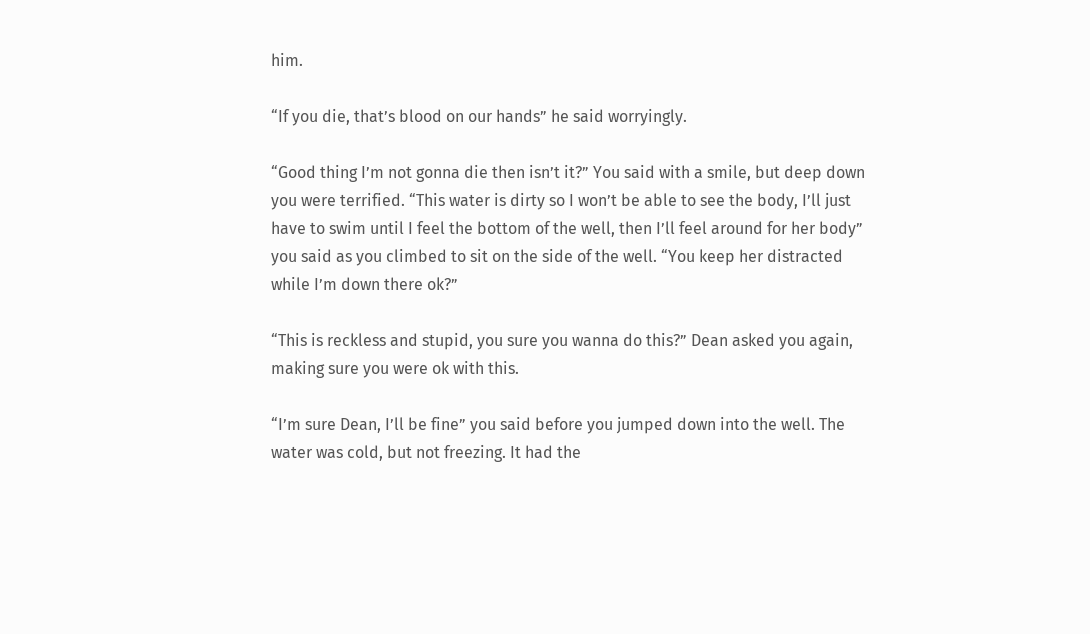him.

“If you die, that’s blood on our hands” he said worryingly.

“Good thing I’m not gonna die then isn’t it?” You said with a smile, but deep down you were terrified. “This water is dirty so I won’t be able to see the body, I’ll just have to swim until I feel the bottom of the well, then I’ll feel around for her body” you said as you climbed to sit on the side of the well. “You keep her distracted while I’m down there ok?”

“This is reckless and stupid, you sure you wanna do this?” Dean asked you again, making sure you were ok with this.

“I’m sure Dean, I’ll be fine” you said before you jumped down into the well. The water was cold, but not freezing. It had the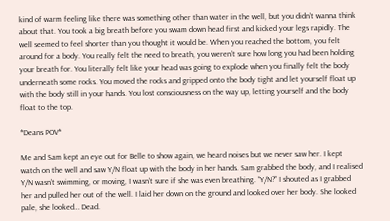kind of warm feeling like there was something other than water in the well, but you didn’t wanna think about that. You took a big breath before you swam down head first and kicked your legs rapidly. The well seemed to feel shorter than you thought it would be. When you reached the bottom, you felt around for a body. You really felt the need to breath, you weren’t sure how long you had been holding your breath for. You literally felt like your head was going to explode when you finally felt the body underneath some rocks. You moved the rocks and gripped onto the body tight and let yourself float up with the body still in your hands. You lost consciousness on the way up, letting yourself and the body float to the top.

*Deans POV*

Me and Sam kept an eye out for Belle to show again, we heard noises but we never saw her. I kept watch on the well and saw Y/N float up with the body in her hands. Sam grabbed the body, and I realised Y/N wasn’t swimming, or moving, I wasn’t sure if she was even breathing. “Y/N?” I shouted as I grabbed her and pulled her out of the well. I laid her down on the ground and looked over her body. She looked pale, she looked… Dead.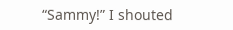“Sammy!” I shouted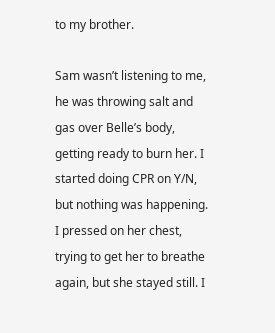to my brother.

Sam wasn’t listening to me, he was throwing salt and gas over Belle’s body, getting ready to burn her. I started doing CPR on Y/N, but nothing was happening. I pressed on her chest, trying to get her to breathe again, but she stayed still. I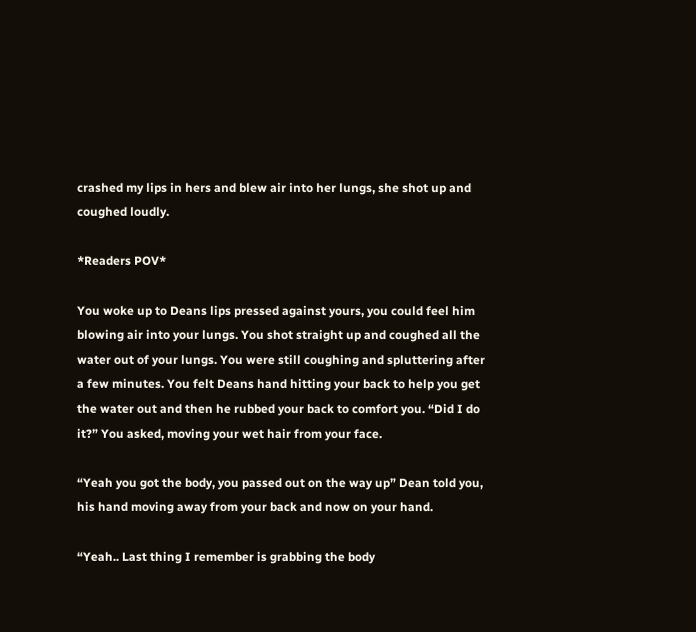crashed my lips in hers and blew air into her lungs, she shot up and coughed loudly.

*Readers POV*

You woke up to Deans lips pressed against yours, you could feel him blowing air into your lungs. You shot straight up and coughed all the water out of your lungs. You were still coughing and spluttering after a few minutes. You felt Deans hand hitting your back to help you get the water out and then he rubbed your back to comfort you. “Did I do it?” You asked, moving your wet hair from your face.

“Yeah you got the body, you passed out on the way up” Dean told you, his hand moving away from your back and now on your hand.

“Yeah.. Last thing I remember is grabbing the body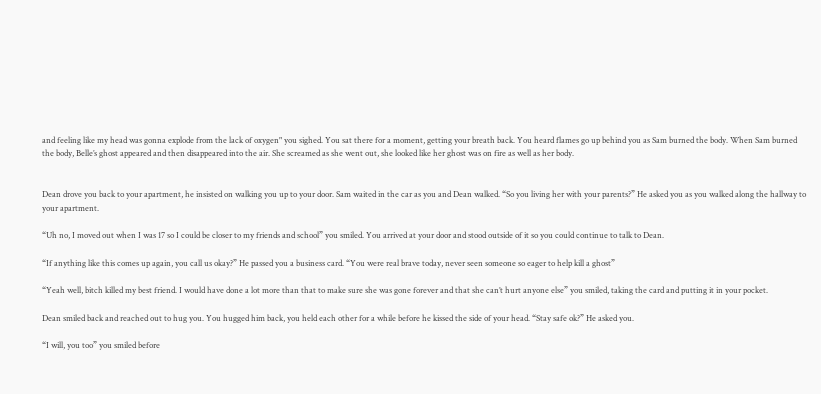and feeling like my head was gonna explode from the lack of oxygen" you sighed. You sat there for a moment, getting your breath back. You heard flames go up behind you as Sam burned the body. When Sam burned the body, Belle’s ghost appeared and then disappeared into the air. She screamed as she went out, she looked like her ghost was on fire as well as her body.


Dean drove you back to your apartment, he insisted on walking you up to your door. Sam waited in the car as you and Dean walked. “So you living her with your parents?” He asked you as you walked along the hallway to your apartment.

“Uh no, I moved out when I was 17 so I could be closer to my friends and school” you smiled. You arrived at your door and stood outside of it so you could continue to talk to Dean.

“If anything like this comes up again, you call us okay?” He passed you a business card. “You were real brave today, never seen someone so eager to help kill a ghost”

“Yeah well, bitch killed my best friend. I would have done a lot more than that to make sure she was gone forever and that she can’t hurt anyone else” you smiled, taking the card and putting it in your pocket.

Dean smiled back and reached out to hug you. You hugged him back, you held each other for a while before he kissed the side of your head. “Stay safe ok?” He asked you.

“I will, you too” you smiled before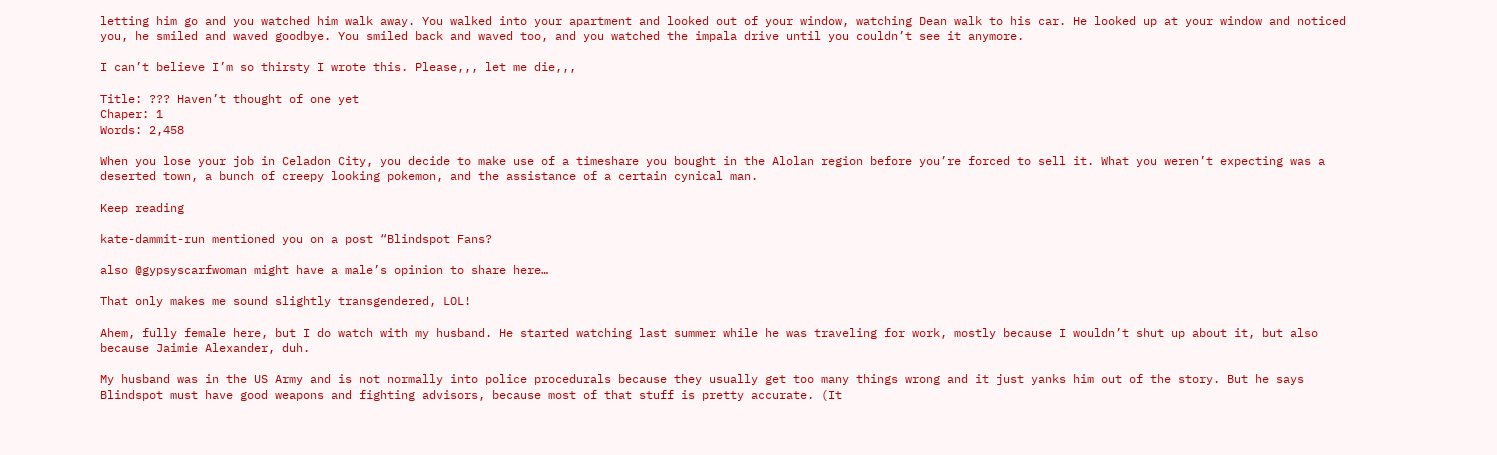letting him go and you watched him walk away. You walked into your apartment and looked out of your window, watching Dean walk to his car. He looked up at your window and noticed you, he smiled and waved goodbye. You smiled back and waved too, and you watched the impala drive until you couldn’t see it anymore.

I can’t believe I’m so thirsty I wrote this. Please,,, let me die,,,

Title: ??? Haven’t thought of one yet
Chaper: 1
Words: 2,458

When you lose your job in Celadon City, you decide to make use of a timeshare you bought in the Alolan region before you’re forced to sell it. What you weren’t expecting was a deserted town, a bunch of creepy looking pokemon, and the assistance of a certain cynical man.

Keep reading

kate-dammit-run mentioned you on a post “Blindspot Fans?

also @gypsyscarfwoman might have a male’s opinion to share here…

That only makes me sound slightly transgendered, LOL!

Ahem, fully female here, but I do watch with my husband. He started watching last summer while he was traveling for work, mostly because I wouldn’t shut up about it, but also because Jaimie Alexander, duh.

My husband was in the US Army and is not normally into police procedurals because they usually get too many things wrong and it just yanks him out of the story. But he says Blindspot must have good weapons and fighting advisors, because most of that stuff is pretty accurate. (It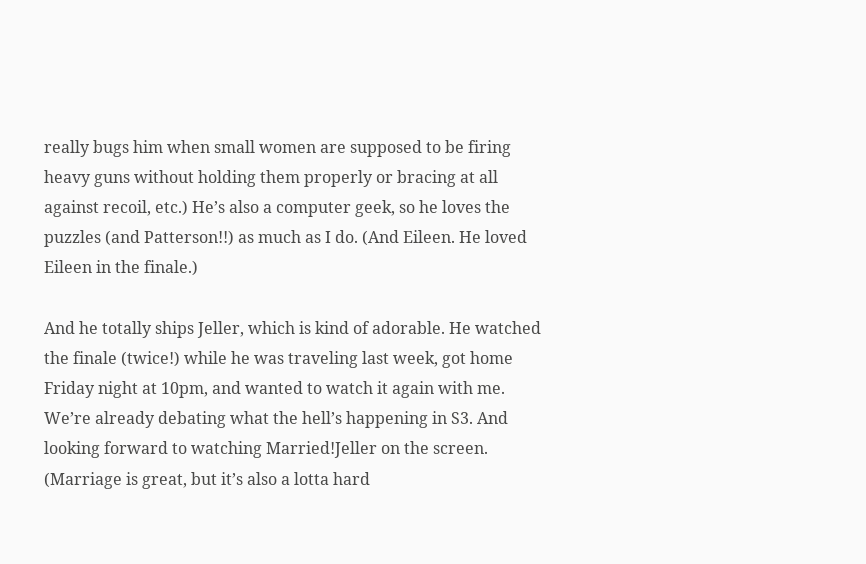really bugs him when small women are supposed to be firing heavy guns without holding them properly or bracing at all against recoil, etc.) He’s also a computer geek, so he loves the puzzles (and Patterson!!) as much as I do. (And Eileen. He loved Eileen in the finale.)

And he totally ships Jeller, which is kind of adorable. He watched the finale (twice!) while he was traveling last week, got home Friday night at 10pm, and wanted to watch it again with me. We’re already debating what the hell’s happening in S3. And looking forward to watching Married!Jeller on the screen. (Marriage is great, but it’s also a lotta hard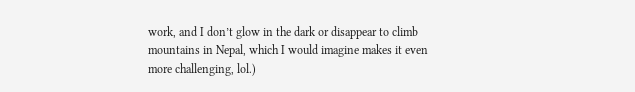work, and I don’t glow in the dark or disappear to climb mountains in Nepal, which I would imagine makes it even more challenging, lol.)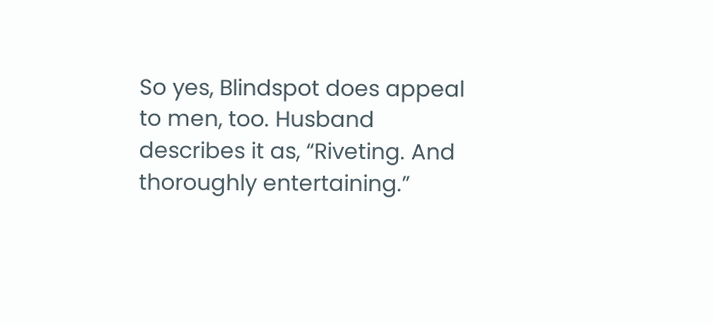So yes, Blindspot does appeal to men, too. Husband describes it as, “Riveting. And thoroughly entertaining.”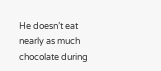He doesn’t eat nearly as much chocolate during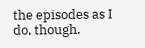the episodes as I do, though.